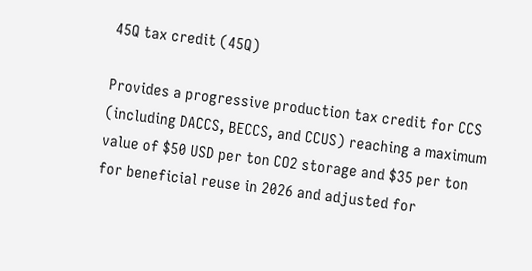45Q tax credit (45Q)

Provides a progressive production tax credit for CCS (including DACCS, BECCS, and CCUS) reaching a maximum value of $50 USD per ton CO2 storage and $35 per ton for beneficial reuse in 2026 and adjusted for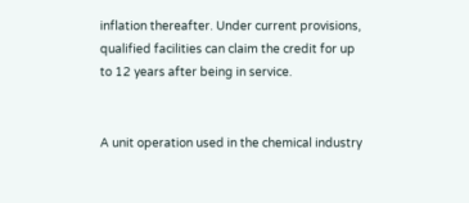inflation thereafter. Under current provisions, qualified facilities can claim the credit for up to 12 years after being in service.


A unit operation used in the chemical industry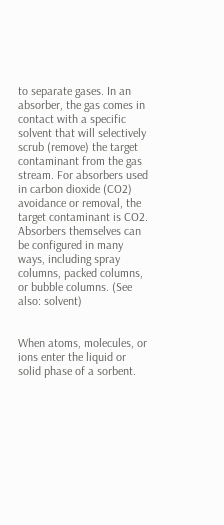to separate gases. In an absorber, the gas comes in contact with a specific solvent that will selectively scrub (remove) the target contaminant from the gas stream. For absorbers used in carbon dioxide (CO2) avoidance or removal, the target contaminant is CO2. Absorbers themselves can be configured in many ways, including spray columns, packed columns, or bubble columns. (See also: solvent)


When atoms, molecules, or ions enter the liquid or solid phase of a sorbent.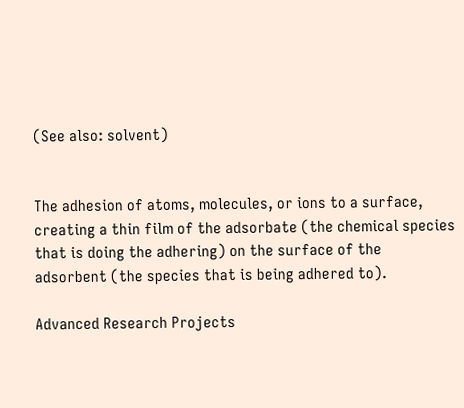(See also: solvent)


The adhesion of atoms, molecules, or ions to a surface, creating a thin film of the adsorbate (the chemical species that is doing the adhering) on the surface of the adsorbent (the species that is being adhered to).

Advanced Research Projects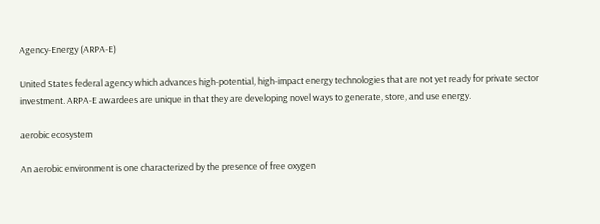Agency-Energy (ARPA-E)

United States federal agency which advances high-potential, high-impact energy technologies that are not yet ready for private sector investment. ARPA-E awardees are unique in that they are developing novel ways to generate, store, and use energy.

aerobic ecosystem

An aerobic environment is one characterized by the presence of free oxygen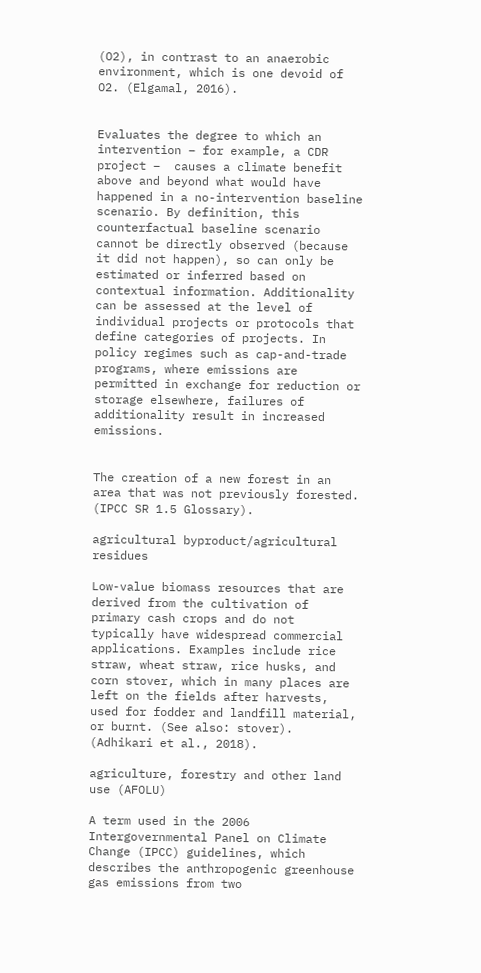(O2), in contrast to an anaerobic environment, which is one devoid of O2. (Elgamal, 2016).


Evaluates the degree to which an intervention – for example, a CDR project –  causes a climate benefit above and beyond what would have happened in a no-intervention baseline scenario. By definition, this counterfactual baseline scenario cannot be directly observed (because it did not happen), so can only be estimated or inferred based on contextual information. Additionality can be assessed at the level of individual projects or protocols that define categories of projects. In policy regimes such as cap-and-trade programs, where emissions are permitted in exchange for reduction or storage elsewhere, failures of additionality result in increased emissions.


The creation of a new forest in an area that was not previously forested. (IPCC SR 1.5 Glossary).

agricultural byproduct/agricultural residues

Low-value biomass resources that are derived from the cultivation of primary cash crops and do not typically have widespread commercial applications. Examples include rice straw, wheat straw, rice husks, and corn stover, which in many places are left on the fields after harvests, used for fodder and landfill material, or burnt. (See also: stover). (Adhikari et al., 2018).

agriculture, forestry and other land use (AFOLU)

A term used in the 2006 Intergovernmental Panel on Climate Change (IPCC) guidelines, which describes the anthropogenic greenhouse gas emissions from two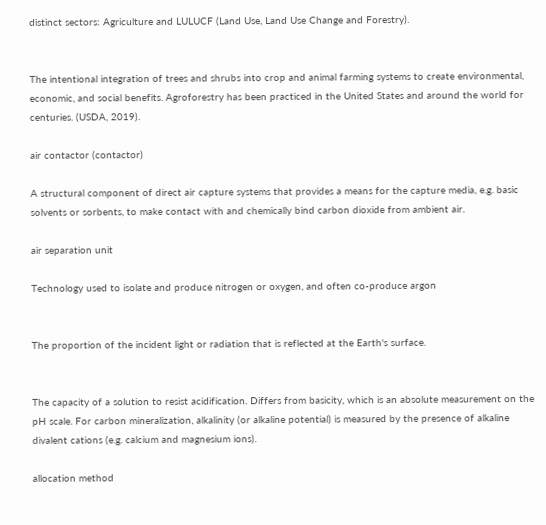distinct sectors: Agriculture and LULUCF (Land Use, Land Use Change and Forestry).


The intentional integration of trees and shrubs into crop and animal farming systems to create environmental, economic, and social benefits. Agroforestry has been practiced in the United States and around the world for centuries. (USDA, 2019).

air contactor (contactor)

A structural component of direct air capture systems that provides a means for the capture media, e.g. basic solvents or sorbents, to make contact with and chemically bind carbon dioxide from ambient air.

air separation unit

Technology used to isolate and produce nitrogen or oxygen, and often co-produce argon


The proportion of the incident light or radiation that is reflected at the Earth's surface.


The capacity of a solution to resist acidification. Differs from basicity, which is an absolute measurement on the pH scale. For carbon mineralization, alkalinity (or alkaline potential) is measured by the presence of alkaline divalent cations (e.g. calcium and magnesium ions).

allocation method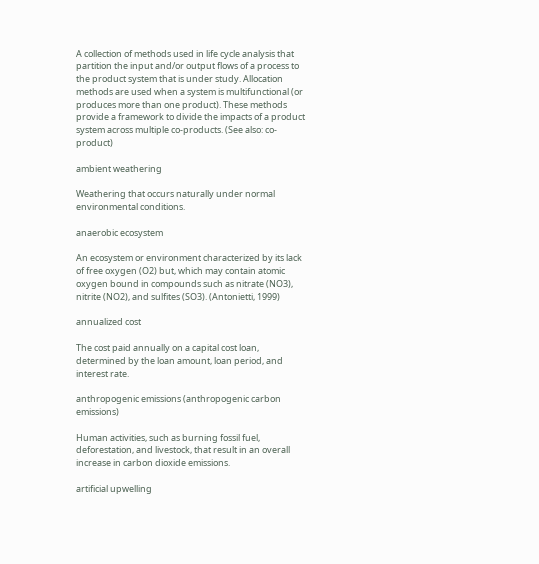A collection of methods used in life cycle analysis that partition the input and/or output flows of a process to the product system that is under study. Allocation methods are used when a system is multifunctional (or produces more than one product). These methods provide a framework to divide the impacts of a product system across multiple co-products. (See also: co-product)

ambient weathering

Weathering that occurs naturally under normal environmental conditions.

anaerobic ecosystem

An ecosystem or environment characterized by its lack of free oxygen (O2) but, which may contain atomic oxygen bound in compounds such as nitrate (NO3), nitrite (NO2), and sulfites (SO3). (Antonietti, 1999)

annualized cost

The cost paid annually on a capital cost loan, determined by the loan amount, loan period, and interest rate.

anthropogenic emissions (anthropogenic carbon emissions)

Human activities, such as burning fossil fuel, deforestation, and livestock, that result in an overall increase in carbon dioxide emissions.

artificial upwelling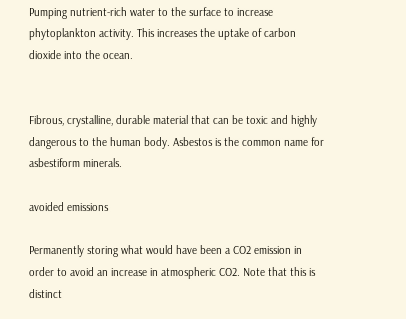Pumping nutrient-rich water to the surface to increase phytoplankton activity. This increases the uptake of carbon dioxide into the ocean.


Fibrous, crystalline, durable material that can be toxic and highly dangerous to the human body. Asbestos is the common name for asbestiform minerals.

avoided emissions

Permanently storing what would have been a CO2 emission in order to avoid an increase in atmospheric CO2. Note that this is distinct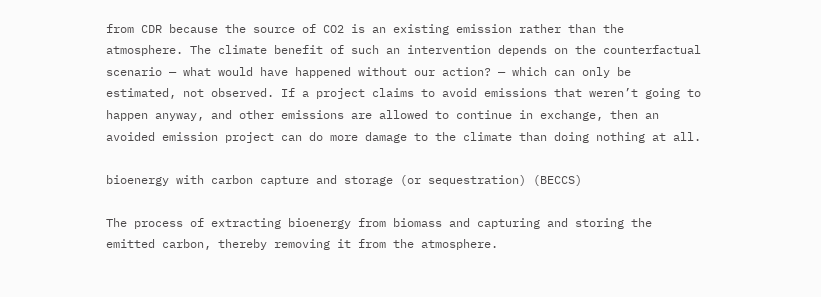from CDR because the source of CO2 is an existing emission rather than the atmosphere. The climate benefit of such an intervention depends on the counterfactual scenario — what would have happened without our action? — which can only be estimated, not observed. If a project claims to avoid emissions that weren’t going to happen anyway, and other emissions are allowed to continue in exchange, then an avoided emission project can do more damage to the climate than doing nothing at all.

bioenergy with carbon capture and storage (or sequestration) (BECCS)

The process of extracting bioenergy from biomass and capturing and storing the emitted carbon, thereby removing it from the atmosphere.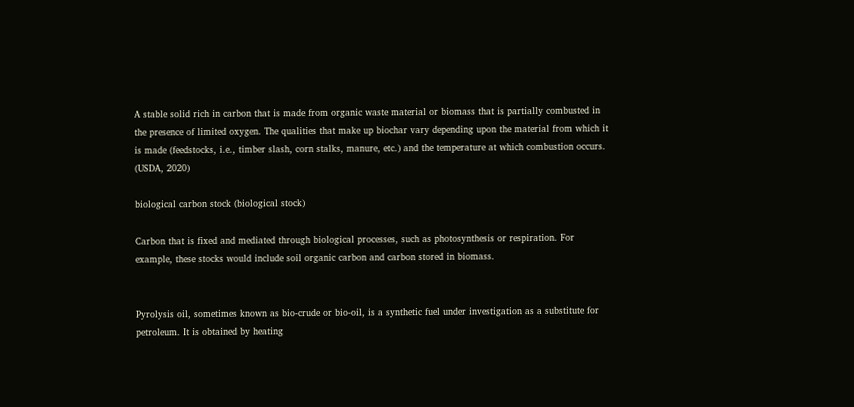A stable solid rich in carbon that is made from organic waste material or biomass that is partially combusted in the presence of limited oxygen. The qualities that make up biochar vary depending upon the material from which it is made (feedstocks, i.e., timber slash, corn stalks, manure, etc.) and the temperature at which combustion occurs. (USDA, 2020)

biological carbon stock (biological stock)

Carbon that is fixed and mediated through biological processes, such as photosynthesis or respiration. For example, these stocks would include soil organic carbon and carbon stored in biomass.


Pyrolysis oil, sometimes known as bio-crude or bio-oil, is a synthetic fuel under investigation as a substitute for petroleum. It is obtained by heating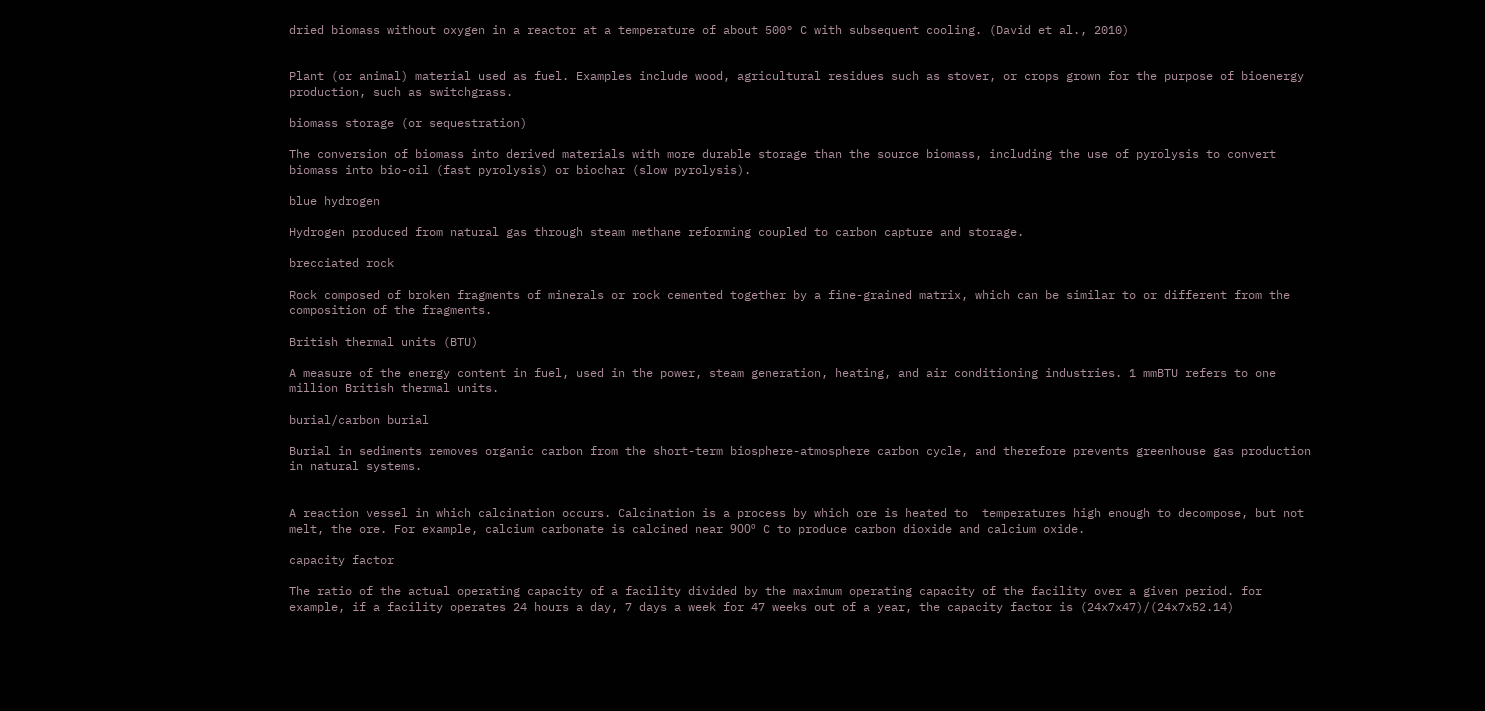dried biomass without oxygen in a reactor at a temperature of about 500° C with subsequent cooling. (David et al., 2010)


Plant (or animal) material used as fuel. Examples include wood, agricultural residues such as stover, or crops grown for the purpose of bioenergy production, such as switchgrass.

biomass storage (or sequestration)

The conversion of biomass into derived materials with more durable storage than the source biomass, including the use of pyrolysis to convert biomass into bio-oil (fast pyrolysis) or biochar (slow pyrolysis).

blue hydrogen

Hydrogen produced from natural gas through steam methane reforming coupled to carbon capture and storage.

brecciated rock

Rock composed of broken fragments of minerals or rock cemented together by a fine-grained matrix, which can be similar to or different from the composition of the fragments.

British thermal units (BTU)

A measure of the energy content in fuel, used in the power, steam generation, heating, and air conditioning industries. 1 mmBTU refers to one million British thermal units.

burial/carbon burial

Burial in sediments removes organic carbon from the short-term biosphere-atmosphere carbon cycle, and therefore prevents greenhouse gas production in natural systems.


A reaction vessel in which calcination occurs. Calcination is a process by which ore is heated to  temperatures high enough to decompose, but not melt, the ore. For example, calcium carbonate is calcined near 900º C to produce carbon dioxide and calcium oxide.

capacity factor

The ratio of the actual operating capacity of a facility divided by the maximum operating capacity of the facility over a given period. for example, if a facility operates 24 hours a day, 7 days a week for 47 weeks out of a year, the capacity factor is (24x7x47)/(24x7x52.14)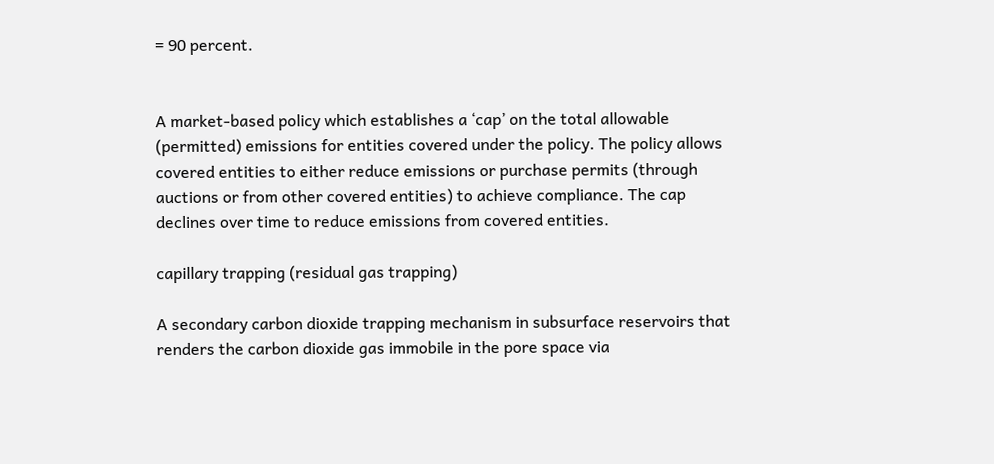= 90 percent.


A market-based policy which establishes a ‘cap’ on the total allowable (permitted) emissions for entities covered under the policy. The policy allows covered entities to either reduce emissions or purchase permits (through auctions or from other covered entities) to achieve compliance. The cap declines over time to reduce emissions from covered entities.

capillary trapping (residual gas trapping)

A secondary carbon dioxide trapping mechanism in subsurface reservoirs that renders the carbon dioxide gas immobile in the pore space via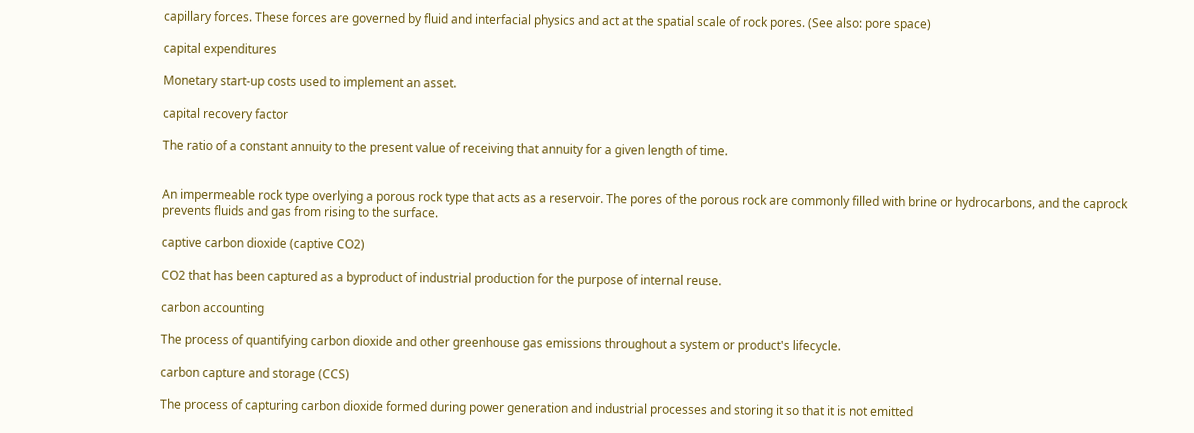capillary forces. These forces are governed by fluid and interfacial physics and act at the spatial scale of rock pores. (See also: pore space)

capital expenditures

Monetary start-up costs used to implement an asset.

capital recovery factor

The ratio of a constant annuity to the present value of receiving that annuity for a given length of time.


An impermeable rock type overlying a porous rock type that acts as a reservoir. The pores of the porous rock are commonly filled with brine or hydrocarbons, and the caprock prevents fluids and gas from rising to the surface.

captive carbon dioxide (captive CO2)

CO2 that has been captured as a byproduct of industrial production for the purpose of internal reuse.

carbon accounting

The process of quantifying carbon dioxide and other greenhouse gas emissions throughout a system or product's lifecycle.

carbon capture and storage (CCS)

The process of capturing carbon dioxide formed during power generation and industrial processes and storing it so that it is not emitted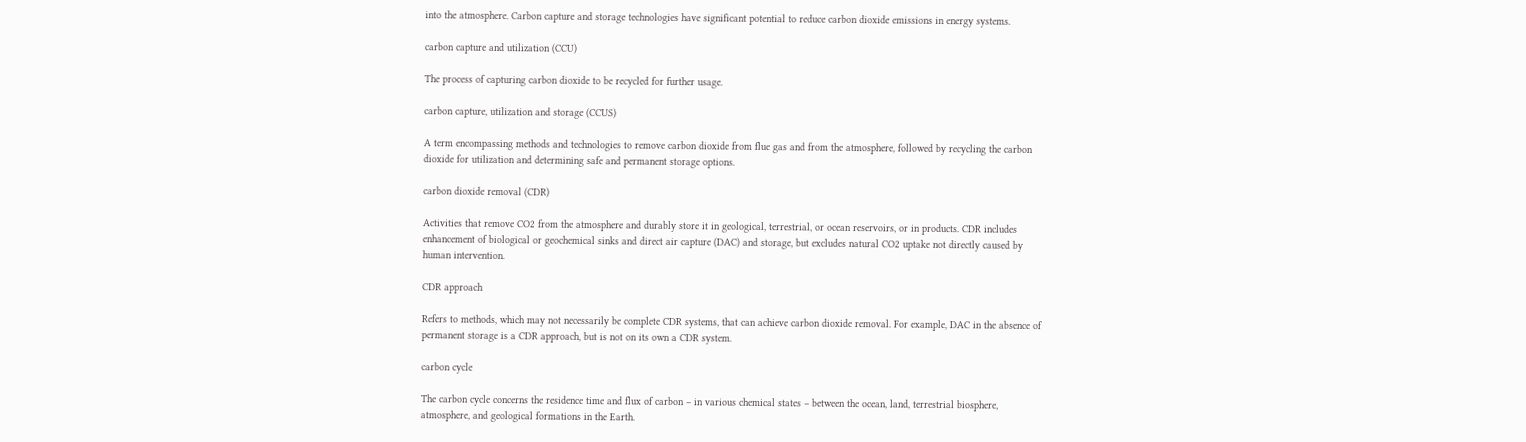into the atmosphere. Carbon capture and storage technologies have significant potential to reduce carbon dioxide emissions in energy systems.

carbon capture and utilization (CCU)

The process of capturing carbon dioxide to be recycled for further usage.

carbon capture, utilization and storage (CCUS)

A term encompassing methods and technologies to remove carbon dioxide from flue gas and from the atmosphere, followed by recycling the carbon dioxide for utilization and determining safe and permanent storage options.

carbon dioxide removal (CDR)

Activities that remove CO2 from the atmosphere and durably store it in geological, terrestrial, or ocean reservoirs, or in products. CDR includes enhancement of biological or geochemical sinks and direct air capture (DAC) and storage, but excludes natural CO2 uptake not directly caused by human intervention.

CDR approach

Refers to methods, which may not necessarily be complete CDR systems, that can achieve carbon dioxide removal. For example, DAC in the absence of permanent storage is a CDR approach, but is not on its own a CDR system.

carbon cycle

The carbon cycle concerns the residence time and flux of carbon – in various chemical states – between the ocean, land, terrestrial biosphere, atmosphere, and geological formations in the Earth.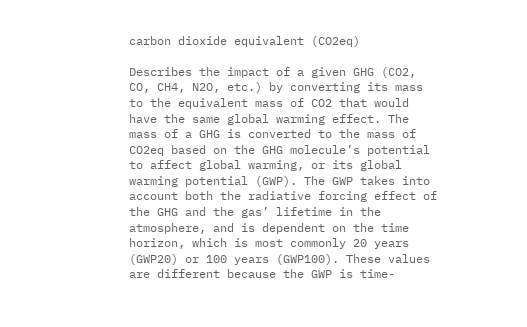carbon dioxide equivalent (CO2eq)

Describes the impact of a given GHG (CO2, CO, CH4, N2O, etc.) by converting its mass to the equivalent mass of CO2 that would have the same global warming effect. The mass of a GHG is converted to the mass of CO2eq based on the GHG molecule’s potential to affect global warming, or its global warming potential (GWP). The GWP takes into account both the radiative forcing effect of the GHG and the gas’ lifetime in the atmosphere, and is dependent on the time horizon, which is most commonly 20 years (GWP20) or 100 years (GWP100). These values are different because the GWP is time-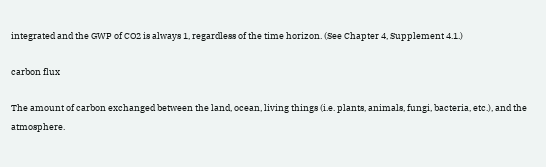integrated and the GWP of CO2 is always 1, regardless of the time horizon. (See Chapter 4, Supplement 4.1.)

carbon flux

The amount of carbon exchanged between the land, ocean, living things (i.e. plants, animals, fungi, bacteria, etc.), and the atmosphere.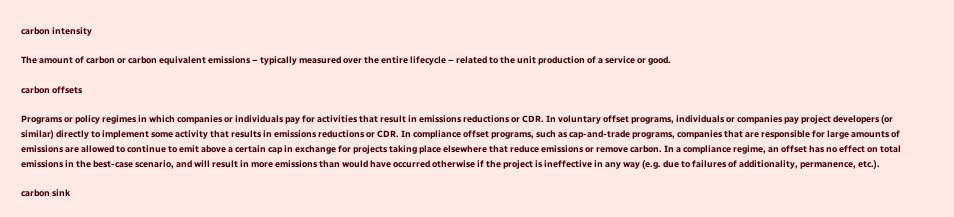carbon intensity

The amount of carbon or carbon equivalent emissions – typically measured over the entire lifecycle – related to the unit production of a service or good.

carbon offsets

Programs or policy regimes in which companies or individuals pay for activities that result in emissions reductions or CDR. In voluntary offset programs, individuals or companies pay project developers (or similar) directly to implement some activity that results in emissions reductions or CDR. In compliance offset programs, such as cap-and-trade programs, companies that are responsible for large amounts of emissions are allowed to continue to emit above a certain cap in exchange for projects taking place elsewhere that reduce emissions or remove carbon. In a compliance regime, an offset has no effect on total emissions in the best-case scenario, and will result in more emissions than would have occurred otherwise if the project is ineffective in any way (e.g. due to failures of additionality, permanence, etc.).

carbon sink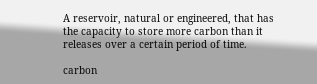A reservoir, natural or engineered, that has the capacity to store more carbon than it releases over a certain period of time.

carbon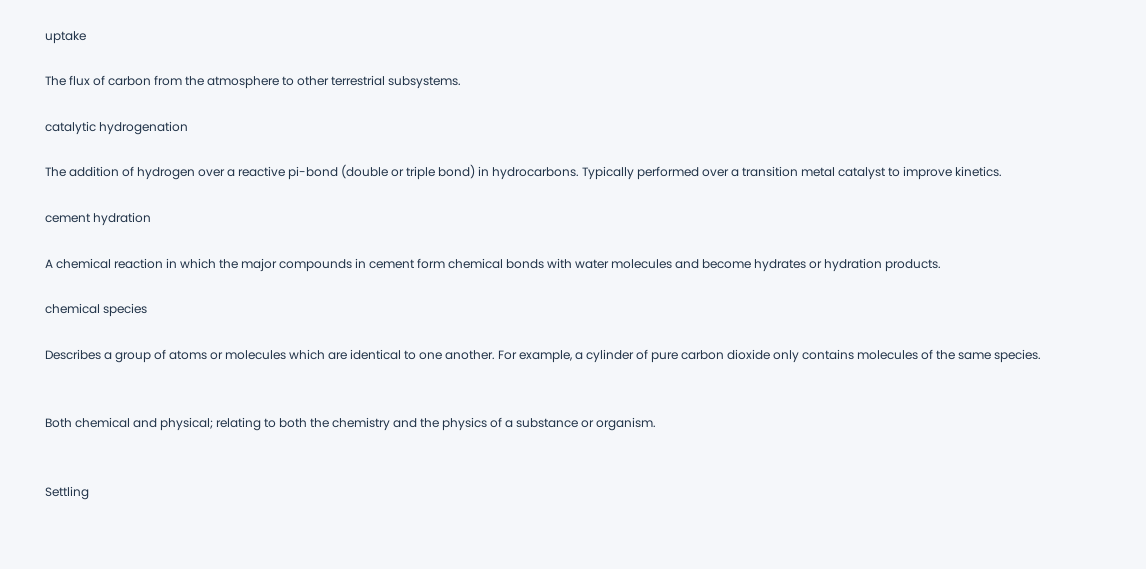uptake

The flux of carbon from the atmosphere to other terrestrial subsystems.

catalytic hydrogenation

The addition of hydrogen over a reactive pi-bond (double or triple bond) in hydrocarbons. Typically performed over a transition metal catalyst to improve kinetics.

cement hydration

A chemical reaction in which the major compounds in cement form chemical bonds with water molecules and become hydrates or hydration products.

chemical species

Describes a group of atoms or molecules which are identical to one another. For example, a cylinder of pure carbon dioxide only contains molecules of the same species.


Both chemical and physical; relating to both the chemistry and the physics of a substance or organism.


Settling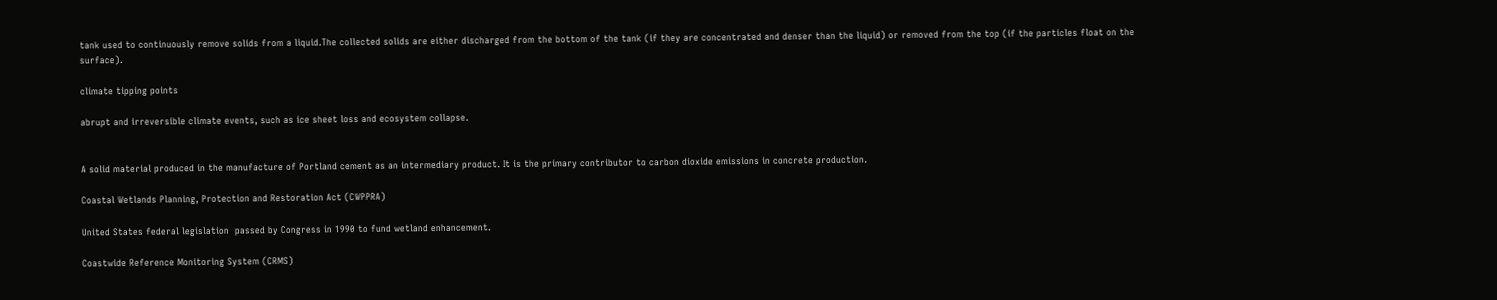tank used to continuously remove solids from a liquid.The collected solids are either discharged from the bottom of the tank (if they are concentrated and denser than the liquid) or removed from the top (if the particles float on the surface).

climate tipping points

abrupt and irreversible climate events, such as ice sheet loss and ecosystem collapse.


A solid material produced in the manufacture of Portland cement as an intermediary product. It is the primary contributor to carbon dioxide emissions in concrete production.

Coastal Wetlands Planning, Protection and Restoration Act (CWPPRA)

United States federal legislation  passed by Congress in 1990 to fund wetland enhancement.

Coastwide Reference Monitoring System (CRMS)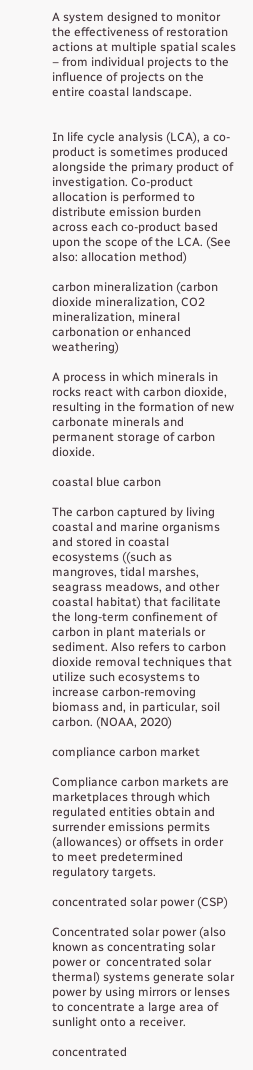A system designed to monitor the effectiveness of restoration actions at multiple spatial scales – from individual projects to the influence of projects on the entire coastal landscape.


In life cycle analysis (LCA), a co-product is sometimes produced alongside the primary product of investigation. Co-product allocation is performed to distribute emission burden across each co-product based upon the scope of the LCA. (See also: allocation method)

carbon mineralization (carbon dioxide mineralization, CO2 mineralization, mineral carbonation or enhanced weathering)

A process in which minerals in rocks react with carbon dioxide, resulting in the formation of new carbonate minerals and permanent storage of carbon dioxide.

coastal blue carbon

The carbon captured by living coastal and marine organisms and stored in coastal ecosystems ((such as mangroves, tidal marshes, seagrass meadows, and other coastal habitat) that facilitate the long-term confinement of carbon in plant materials or sediment. Also refers to carbon dioxide removal techniques that utilize such ecosystems to increase carbon-removing biomass and, in particular, soil carbon. (NOAA, 2020)

compliance carbon market

Compliance carbon markets are marketplaces through which regulated entities obtain and surrender emissions permits (allowances) or offsets in order to meet predetermined regulatory targets.

concentrated solar power (CSP)

Concentrated solar power (also known as concentrating solar power or  concentrated solar thermal) systems generate solar power by using mirrors or lenses to concentrate a large area of sunlight onto a receiver.

concentrated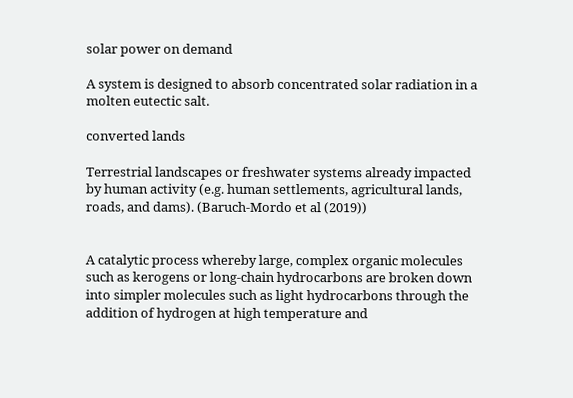solar power on demand

A system is designed to absorb concentrated solar radiation in a molten eutectic salt.

converted lands

Terrestrial landscapes or freshwater systems already impacted by human activity (e.g. human settlements, agricultural lands, roads, and dams). (Baruch-Mordo et al (2019))


A catalytic process whereby large, complex organic molecules such as kerogens or long-chain hydrocarbons are broken down into simpler molecules such as light hydrocarbons through the addition of hydrogen at high temperature and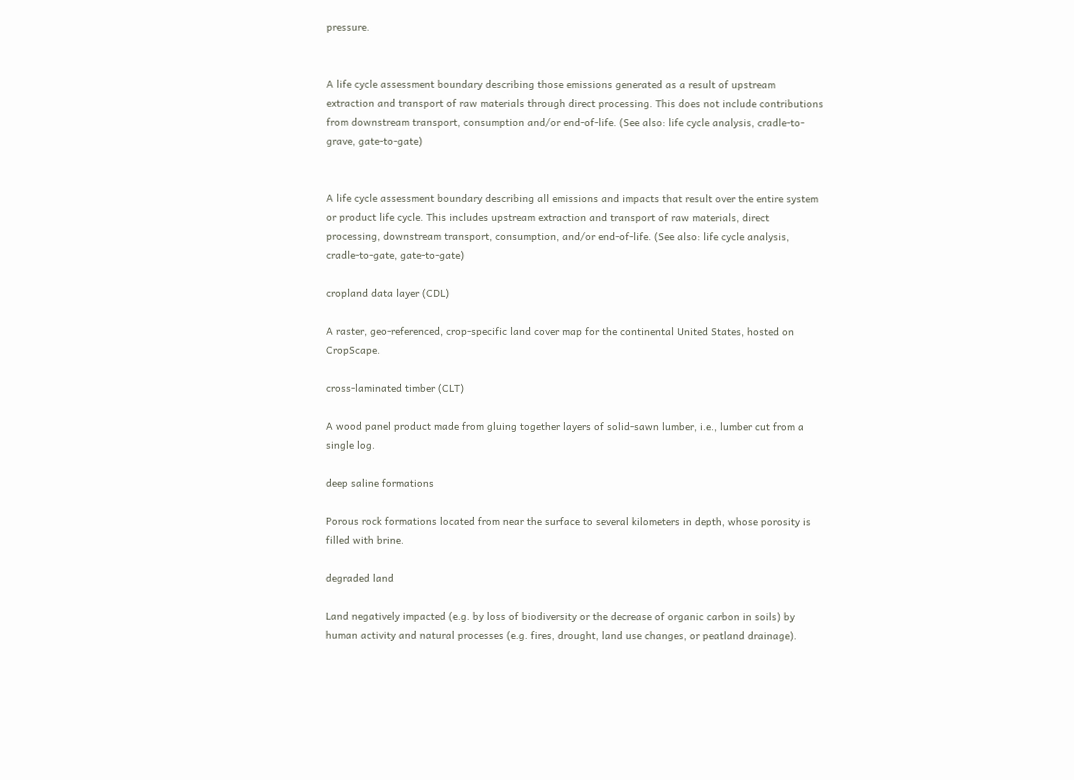pressure.


A life cycle assessment boundary describing those emissions generated as a result of upstream extraction and transport of raw materials through direct processing. This does not include contributions from downstream transport, consumption and/or end-of-life. (See also: life cycle analysis, cradle-to-grave, gate-to-gate)


A life cycle assessment boundary describing all emissions and impacts that result over the entire system or product life cycle. This includes upstream extraction and transport of raw materials, direct processing, downstream transport, consumption, and/or end-of-life. (See also: life cycle analysis, cradle-to-gate, gate-to-gate)

cropland data layer (CDL)

A raster, geo-referenced, crop-specific land cover map for the continental United States, hosted on CropScape.

cross-laminated timber (CLT)

A wood panel product made from gluing together layers of solid-sawn lumber, i.e., lumber cut from a single log.

deep saline formations

Porous rock formations located from near the surface to several kilometers in depth, whose porosity is filled with brine.

degraded land

Land negatively impacted (e.g. by loss of biodiversity or the decrease of organic carbon in soils) by human activity and natural processes (e.g. fires, drought, land use changes, or peatland drainage).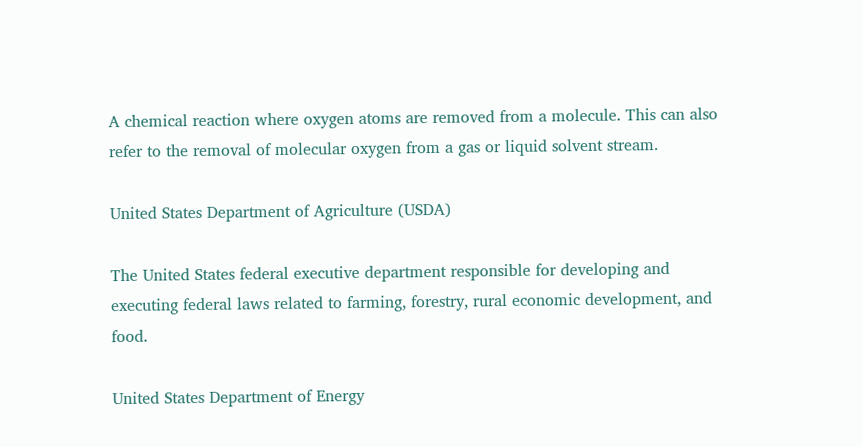A chemical reaction where oxygen atoms are removed from a molecule. This can also refer to the removal of molecular oxygen from a gas or liquid solvent stream.

United States Department of Agriculture (USDA)

The United States federal executive department responsible for developing and executing federal laws related to farming, forestry, rural economic development, and food.

United States Department of Energy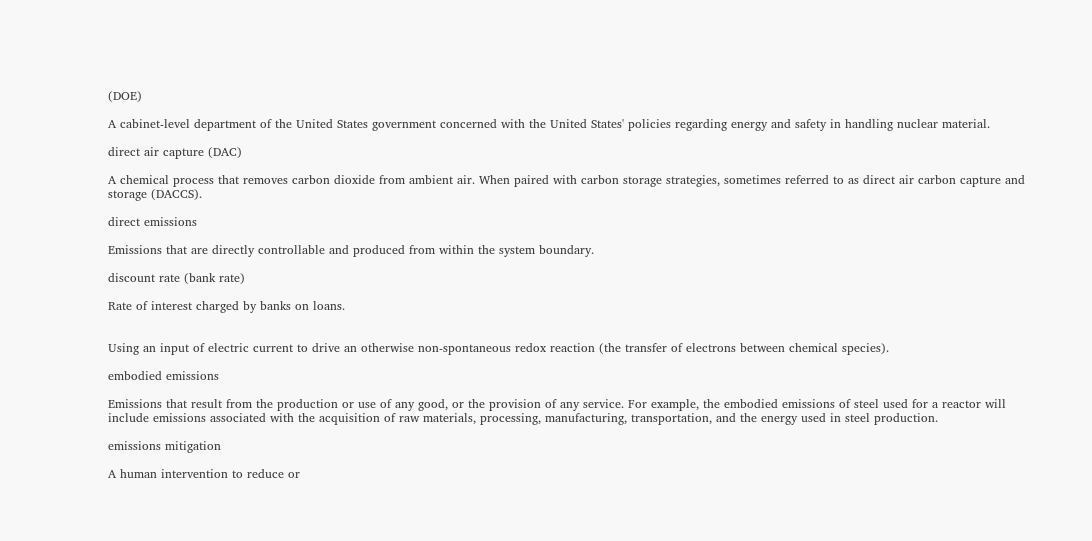(DOE)

A cabinet-level department of the United States government concerned with the United States' policies regarding energy and safety in handling nuclear material.

direct air capture (DAC)

A chemical process that removes carbon dioxide from ambient air. When paired with carbon storage strategies, sometimes referred to as direct air carbon capture and storage (DACCS).

direct emissions

Emissions that are directly controllable and produced from within the system boundary.

discount rate (bank rate)

Rate of interest charged by banks on loans.


Using an input of electric current to drive an otherwise non-spontaneous redox reaction (the transfer of electrons between chemical species).

embodied emissions

Emissions that result from the production or use of any good, or the provision of any service. For example, the embodied emissions of steel used for a reactor will include emissions associated with the acquisition of raw materials, processing, manufacturing, transportation, and the energy used in steel production.

emissions mitigation

A human intervention to reduce or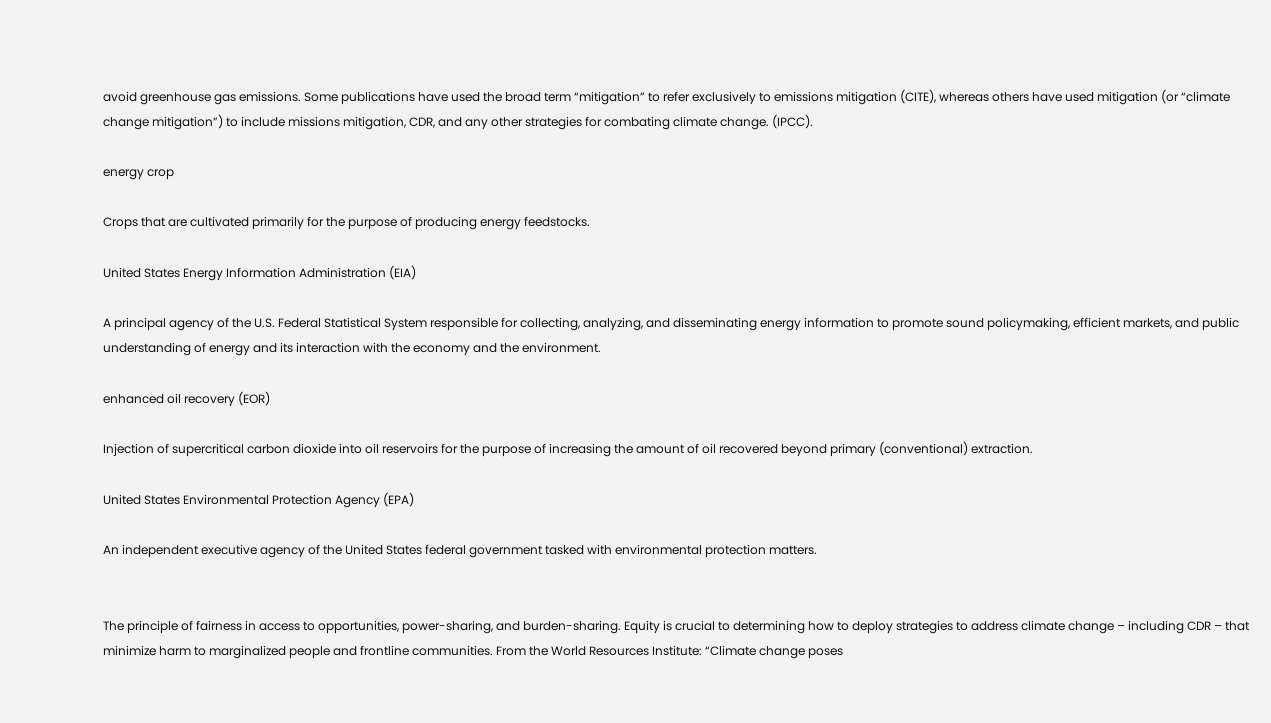avoid greenhouse gas emissions. Some publications have used the broad term “mitigation” to refer exclusively to emissions mitigation (CITE), whereas others have used mitigation (or “climate change mitigation”) to include missions mitigation, CDR, and any other strategies for combating climate change. (IPCC).

energy crop

Crops that are cultivated primarily for the purpose of producing energy feedstocks.

United States Energy Information Administration (EIA)

A principal agency of the U.S. Federal Statistical System responsible for collecting, analyzing, and disseminating energy information to promote sound policymaking, efficient markets, and public understanding of energy and its interaction with the economy and the environment.

enhanced oil recovery (EOR)

Injection of supercritical carbon dioxide into oil reservoirs for the purpose of increasing the amount of oil recovered beyond primary (conventional) extraction.

United States Environmental Protection Agency (EPA)

An independent executive agency of the United States federal government tasked with environmental protection matters.


The principle of fairness in access to opportunities, power-sharing, and burden-sharing. Equity is crucial to determining how to deploy strategies to address climate change – including CDR – that minimize harm to marginalized people and frontline communities. From the World Resources Institute: “Climate change poses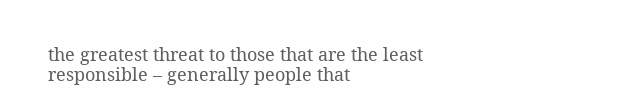the greatest threat to those that are the least responsible – generally people that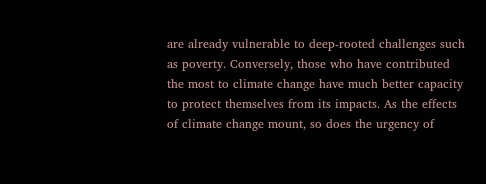are already vulnerable to deep-rooted challenges such as poverty. Conversely, those who have contributed the most to climate change have much better capacity to protect themselves from its impacts. As the effects of climate change mount, so does the urgency of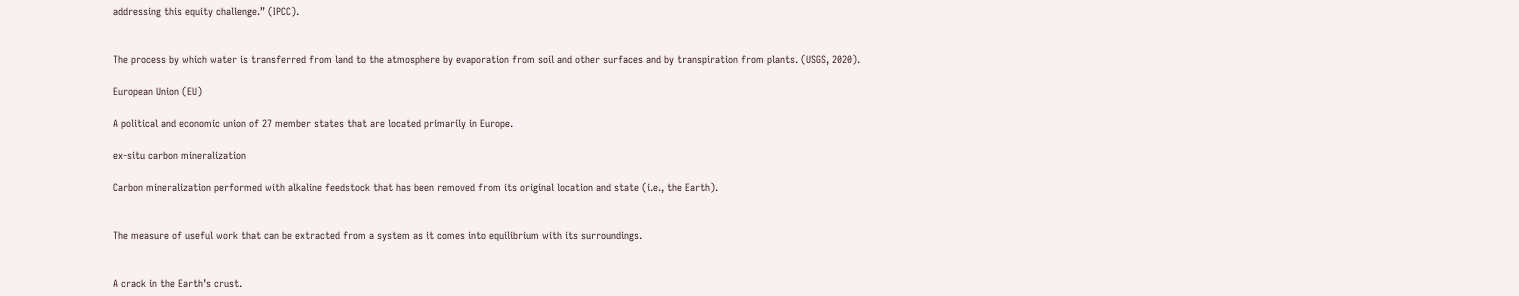addressing this equity challenge.” (IPCC).


The process by which water is transferred from land to the atmosphere by evaporation from soil and other surfaces and by transpiration from plants. (USGS, 2020).

European Union (EU)

A political and economic union of 27 member states that are located primarily in Europe.

ex-situ carbon mineralization

Carbon mineralization performed with alkaline feedstock that has been removed from its original location and state (i.e., the Earth).


The measure of useful work that can be extracted from a system as it comes into equilibrium with its surroundings.


A crack in the Earth’s crust.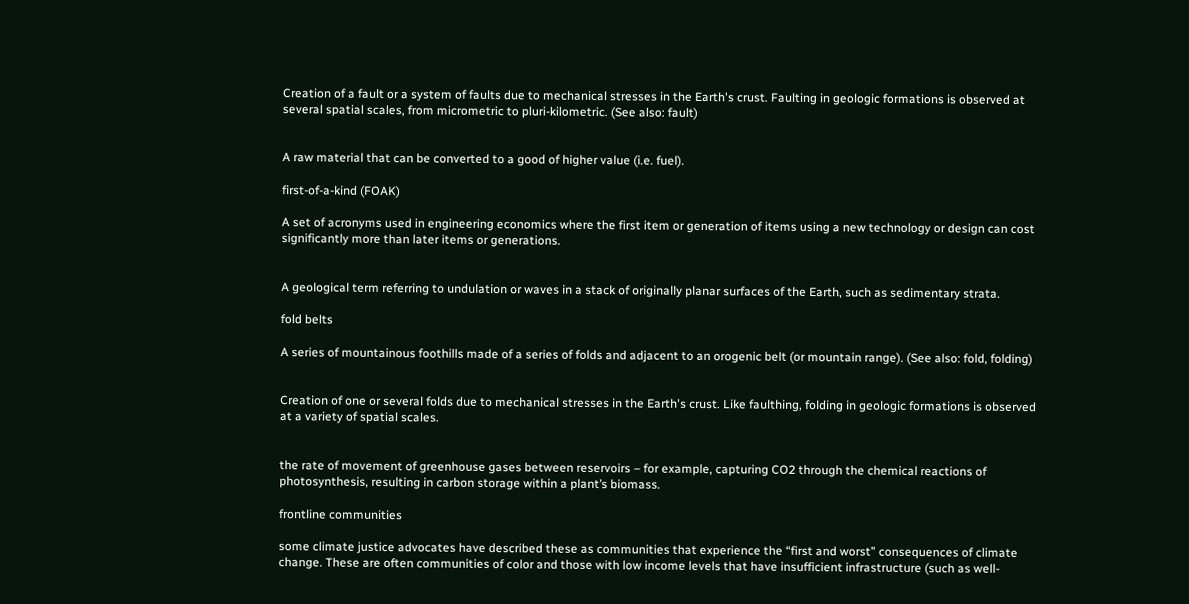Creation of a fault or a system of faults due to mechanical stresses in the Earth's crust. Faulting in geologic formations is observed at several spatial scales, from micrometric to pluri-kilometric. (See also: fault)


A raw material that can be converted to a good of higher value (i.e. fuel).

first-of-a-kind (FOAK)

A set of acronyms used in engineering economics where the first item or generation of items using a new technology or design can cost significantly more than later items or generations.


A geological term referring to undulation or waves in a stack of originally planar surfaces of the Earth, such as sedimentary strata.

fold belts

A series of mountainous foothills made of a series of folds and adjacent to an orogenic belt (or mountain range). (See also: fold, folding)


Creation of one or several folds due to mechanical stresses in the Earth's crust. Like faulthing, folding in geologic formations is observed at a variety of spatial scales.


the rate of movement of greenhouse gases between reservoirs – for example, capturing CO2 through the chemical reactions of photosynthesis, resulting in carbon storage within a plant’s biomass.

frontline communities

some climate justice advocates have described these as communities that experience the “first and worst” consequences of climate change. These are often communities of color and those with low income levels that have insufficient infrastructure (such as well-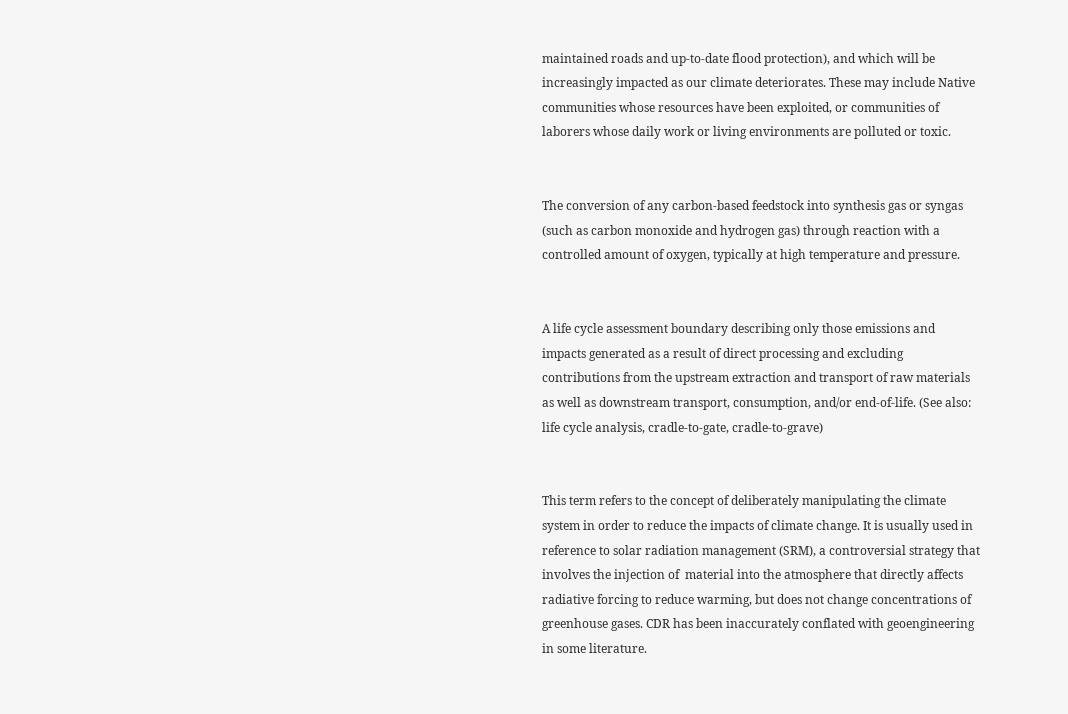maintained roads and up-to-date flood protection), and which will be increasingly impacted as our climate deteriorates. These may include Native communities whose resources have been exploited, or communities of laborers whose daily work or living environments are polluted or toxic.


The conversion of any carbon-based feedstock into synthesis gas or syngas (such as carbon monoxide and hydrogen gas) through reaction with a controlled amount of oxygen, typically at high temperature and pressure.


A life cycle assessment boundary describing only those emissions and impacts generated as a result of direct processing and excluding contributions from the upstream extraction and transport of raw materials as well as downstream transport, consumption, and/or end-of-life. (See also: life cycle analysis, cradle-to-gate, cradle-to-grave)


This term refers to the concept of deliberately manipulating the climate system in order to reduce the impacts of climate change. It is usually used in reference to solar radiation management (SRM), a controversial strategy that involves the injection of  material into the atmosphere that directly affects radiative forcing to reduce warming, but does not change concentrations of greenhouse gases. CDR has been inaccurately conflated with geoengineering in some literature.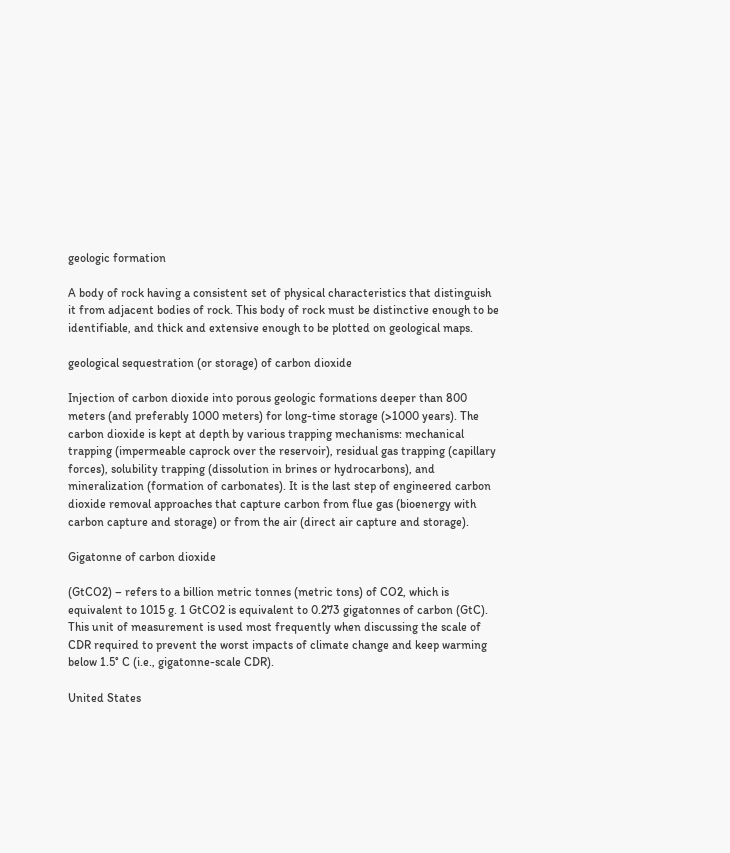geologic formation

A body of rock having a consistent set of physical characteristics that distinguish it from adjacent bodies of rock. This body of rock must be distinctive enough to be identifiable, and thick and extensive enough to be plotted on geological maps.

geological sequestration (or storage) of carbon dioxide

Injection of carbon dioxide into porous geologic formations deeper than 800 meters (and preferably 1000 meters) for long-time storage (>1000 years). The carbon dioxide is kept at depth by various trapping mechanisms: mechanical trapping (impermeable caprock over the reservoir), residual gas trapping (capillary forces), solubility trapping (dissolution in brines or hydrocarbons), and mineralization (formation of carbonates). It is the last step of engineered carbon dioxide removal approaches that capture carbon from flue gas (bioenergy with carbon capture and storage) or from the air (direct air capture and storage).

Gigatonne of carbon dioxide

(GtCO2) – refers to a billion metric tonnes (metric tons) of CO2, which is equivalent to 1015 g. 1 GtCO2 is equivalent to 0.273 gigatonnes of carbon (GtC). This unit of measurement is used most frequently when discussing the scale of CDR required to prevent the worst impacts of climate change and keep warming below 1.5° C (i.e., gigatonne-scale CDR).

United States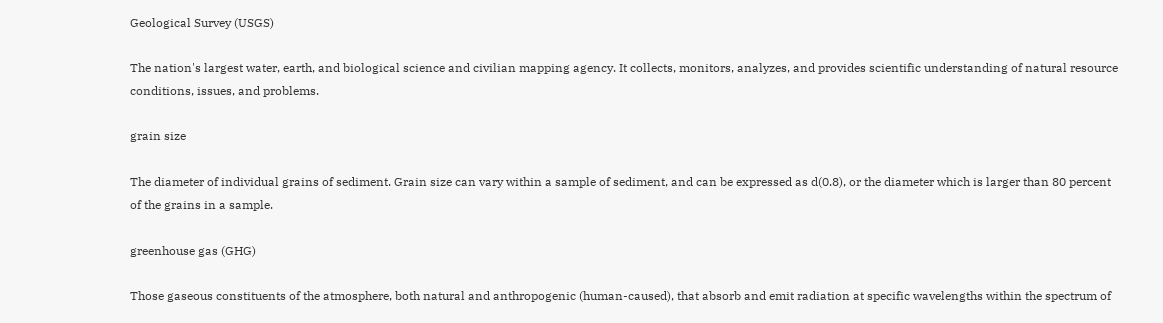Geological Survey (USGS)

The nation's largest water, earth, and biological science and civilian mapping agency. It collects, monitors, analyzes, and provides scientific understanding of natural resource conditions, issues, and problems.

grain size

The diameter of individual grains of sediment. Grain size can vary within a sample of sediment, and can be expressed as d(0.8), or the diameter which is larger than 80 percent of the grains in a sample.

greenhouse gas (GHG)

Those gaseous constituents of the atmosphere, both natural and anthropogenic (human-caused), that absorb and emit radiation at specific wavelengths within the spectrum of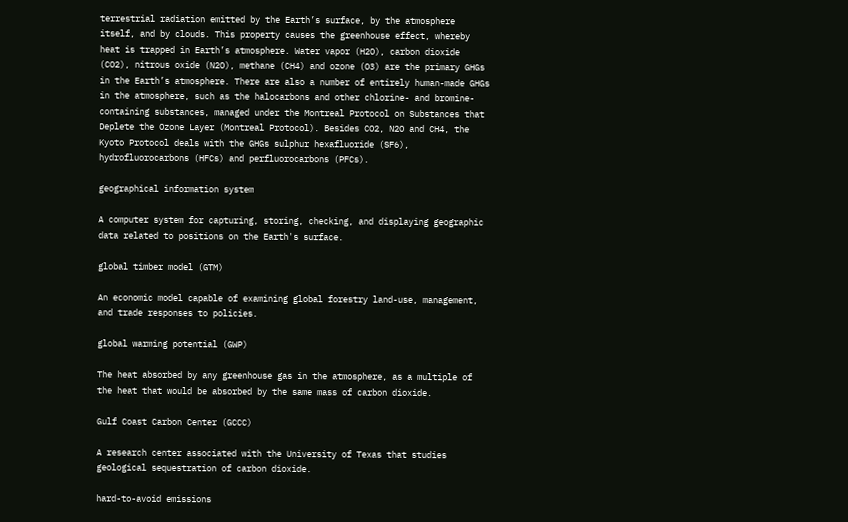terrestrial radiation emitted by the Earth’s surface, by the atmosphere itself, and by clouds. This property causes the greenhouse effect, whereby heat is trapped in Earth’s atmosphere. Water vapor (H2O), carbon dioxide (CO2), nitrous oxide (N2O), methane (CH4) and ozone (O3) are the primary GHGs in the Earth’s atmosphere. There are also a number of entirely human-made GHGs in the atmosphere, such as the halocarbons and other chlorine- and bromine-containing substances, managed under the Montreal Protocol on Substances that Deplete the Ozone Layer (Montreal Protocol). Besides CO2, N2O and CH4, the Kyoto Protocol deals with the GHGs sulphur hexafluoride (SF6), hydrofluorocarbons (HFCs) and perfluorocarbons (PFCs).

geographical information system

A computer system for capturing, storing, checking, and displaying geographic data related to positions on the Earth's surface.

global timber model (GTM)

An economic model capable of examining global forestry land-use, management, and trade responses to policies.

global warming potential (GWP)

The heat absorbed by any greenhouse gas in the atmosphere, as a multiple of the heat that would be absorbed by the same mass of carbon dioxide.

Gulf Coast Carbon Center (GCCC)

A research center associated with the University of Texas that studies geological sequestration of carbon dioxide.

hard-to-avoid emissions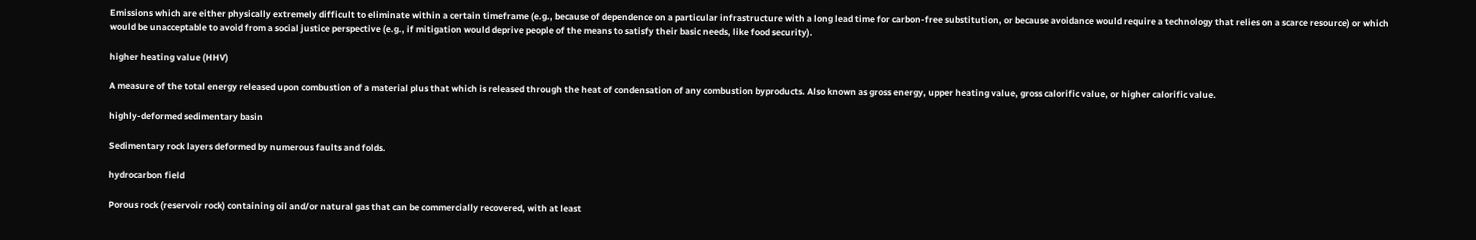Emissions which are either physically extremely difficult to eliminate within a certain timeframe (e.g., because of dependence on a particular infrastructure with a long lead time for carbon-free substitution, or because avoidance would require a technology that relies on a scarce resource) or which would be unacceptable to avoid from a social justice perspective (e.g., if mitigation would deprive people of the means to satisfy their basic needs, like food security).

higher heating value (HHV)

A measure of the total energy released upon combustion of a material plus that which is released through the heat of condensation of any combustion byproducts. Also known as gross energy, upper heating value, gross calorific value, or higher calorific value.

highly-deformed sedimentary basin

Sedimentary rock layers deformed by numerous faults and folds.

hydrocarbon field

Porous rock (reservoir rock) containing oil and/or natural gas that can be commercially recovered, with at least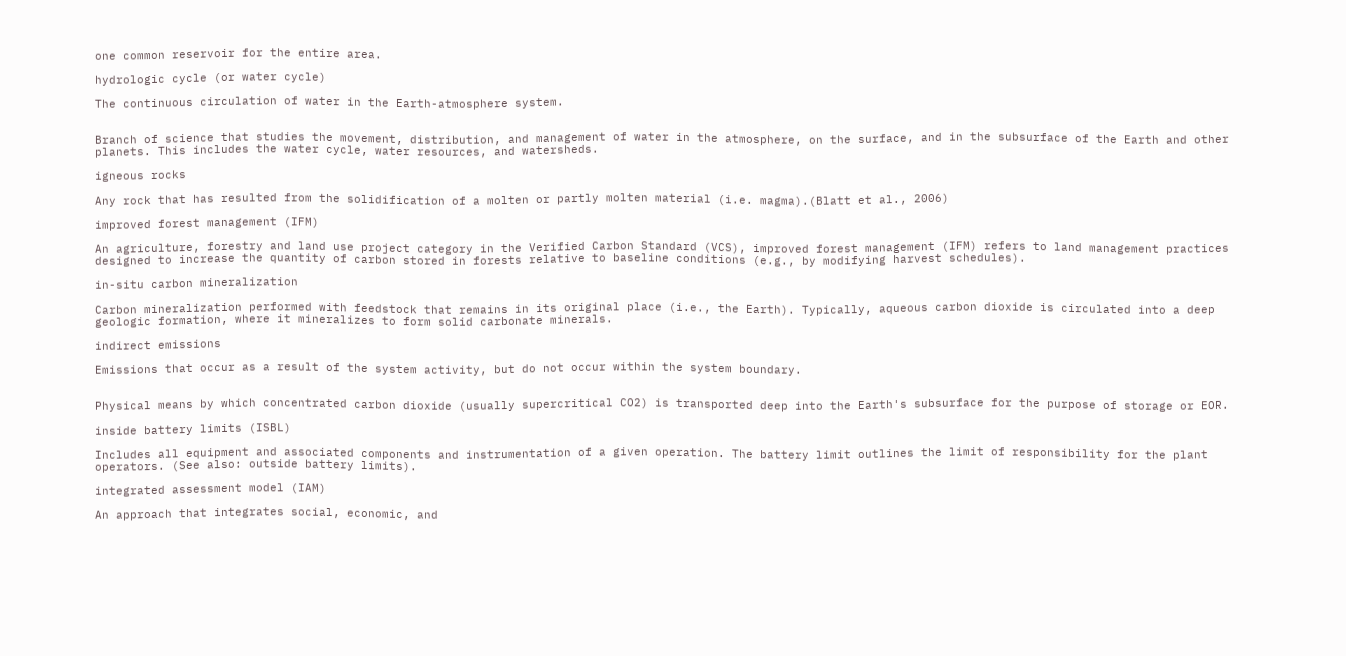one common reservoir for the entire area.

hydrologic cycle (or water cycle)

The continuous circulation of water in the Earth-atmosphere system.


Branch of science that studies the movement, distribution, and management of water in the atmosphere, on the surface, and in the subsurface of the Earth and other planets. This includes the water cycle, water resources, and watersheds.

igneous rocks

Any rock that has resulted from the solidification of a molten or partly molten material (i.e. magma).(Blatt et al., 2006)

improved forest management (IFM)

An agriculture, forestry and land use project category in the Verified Carbon Standard (VCS), improved forest management (IFM) refers to land management practices designed to increase the quantity of carbon stored in forests relative to baseline conditions (e.g., by modifying harvest schedules).

in-situ carbon mineralization

Carbon mineralization performed with feedstock that remains in its original place (i.e., the Earth). Typically, aqueous carbon dioxide is circulated into a deep geologic formation, where it mineralizes to form solid carbonate minerals.

indirect emissions

Emissions that occur as a result of the system activity, but do not occur within the system boundary.


Physical means by which concentrated carbon dioxide (usually supercritical CO2) is transported deep into the Earth's subsurface for the purpose of storage or EOR.

inside battery limits (ISBL)

Includes all equipment and associated components and instrumentation of a given operation. The battery limit outlines the limit of responsibility for the plant operators. (See also: outside battery limits).

integrated assessment model (IAM)

An approach that integrates social, economic, and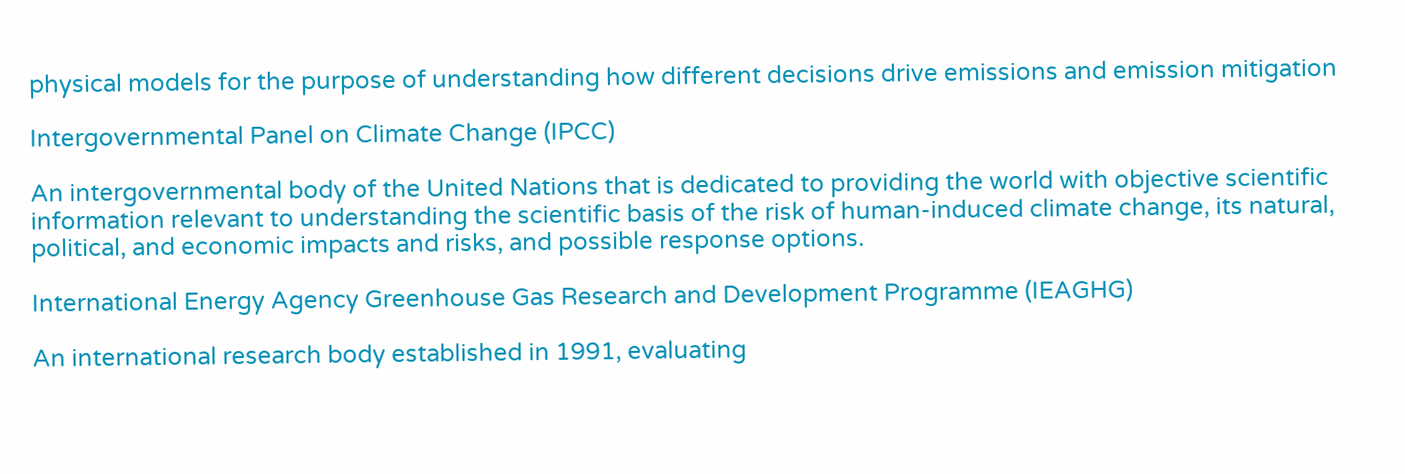physical models for the purpose of understanding how different decisions drive emissions and emission mitigation

Intergovernmental Panel on Climate Change (IPCC)

An intergovernmental body of the United Nations that is dedicated to providing the world with objective scientific information relevant to understanding the scientific basis of the risk of human-induced climate change, its natural, political, and economic impacts and risks, and possible response options.

International Energy Agency Greenhouse Gas Research and Development Programme (IEAGHG)

An international research body established in 1991, evaluating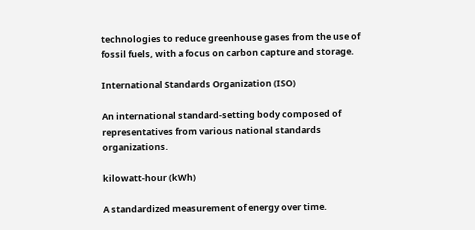technologies to reduce greenhouse gases from the use of fossil fuels, with a focus on carbon capture and storage.

International Standards Organization (ISO)

An international standard-setting body composed of representatives from various national standards organizations.

kilowatt-hour (kWh)

A standardized measurement of energy over time.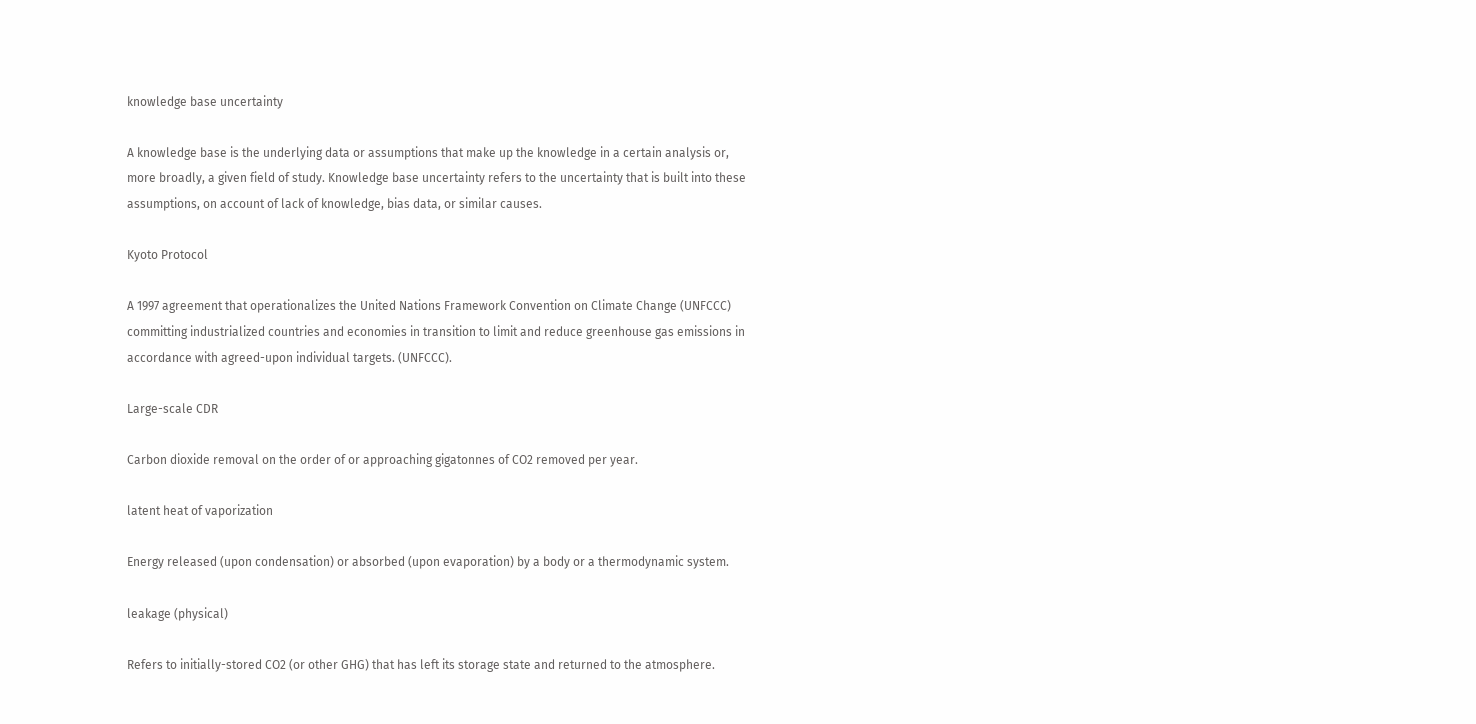knowledge base uncertainty

A knowledge base is the underlying data or assumptions that make up the knowledge in a certain analysis or, more broadly, a given field of study. Knowledge base uncertainty refers to the uncertainty that is built into these assumptions, on account of lack of knowledge, bias data, or similar causes.

Kyoto Protocol

A 1997 agreement that operationalizes the United Nations Framework Convention on Climate Change (UNFCCC) committing industrialized countries and economies in transition to limit and reduce greenhouse gas emissions in accordance with agreed-upon individual targets. (UNFCCC).

Large-scale CDR

Carbon dioxide removal on the order of or approaching gigatonnes of CO2 removed per year.

latent heat of vaporization

Energy released (upon condensation) or absorbed (upon evaporation) by a body or a thermodynamic system.

leakage (physical)

Refers to initially-stored CO2 (or other GHG) that has left its storage state and returned to the atmosphere.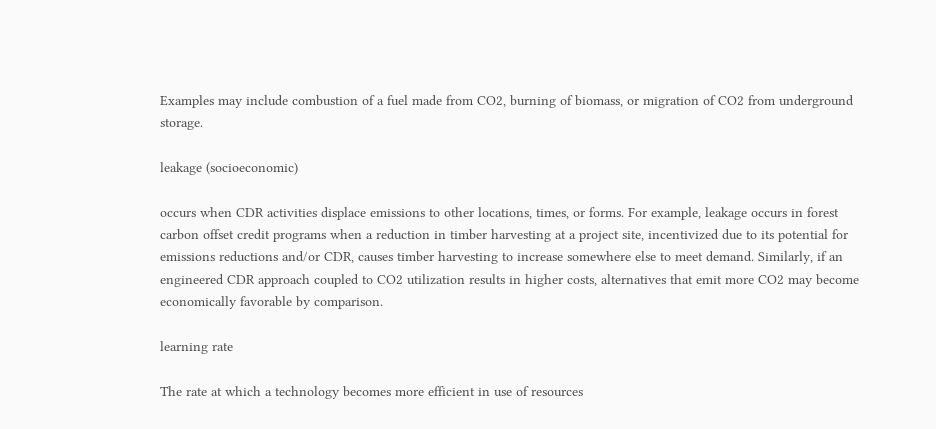Examples may include combustion of a fuel made from CO2, burning of biomass, or migration of CO2 from underground storage.

leakage (socioeconomic)

occurs when CDR activities displace emissions to other locations, times, or forms. For example, leakage occurs in forest carbon offset credit programs when a reduction in timber harvesting at a project site, incentivized due to its potential for emissions reductions and/or CDR, causes timber harvesting to increase somewhere else to meet demand. Similarly, if an engineered CDR approach coupled to CO2 utilization results in higher costs, alternatives that emit more CO2 may become economically favorable by comparison.

learning rate

The rate at which a technology becomes more efficient in use of resources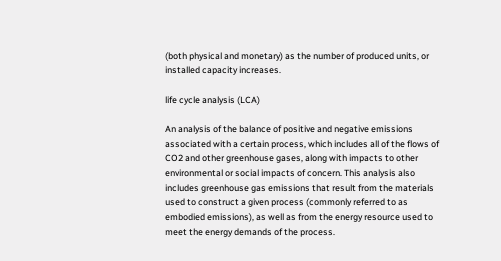(both physical and monetary) as the number of produced units, or installed capacity increases.

life cycle analysis (LCA)

An analysis of the balance of positive and negative emissions associated with a certain process, which includes all of the flows of CO2 and other greenhouse gases, along with impacts to other environmental or social impacts of concern. This analysis also includes greenhouse gas emissions that result from the materials used to construct a given process (commonly referred to as embodied emissions), as well as from the energy resource used to meet the energy demands of the process.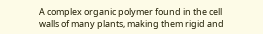A complex organic polymer found in the cell walls of many plants, making them rigid and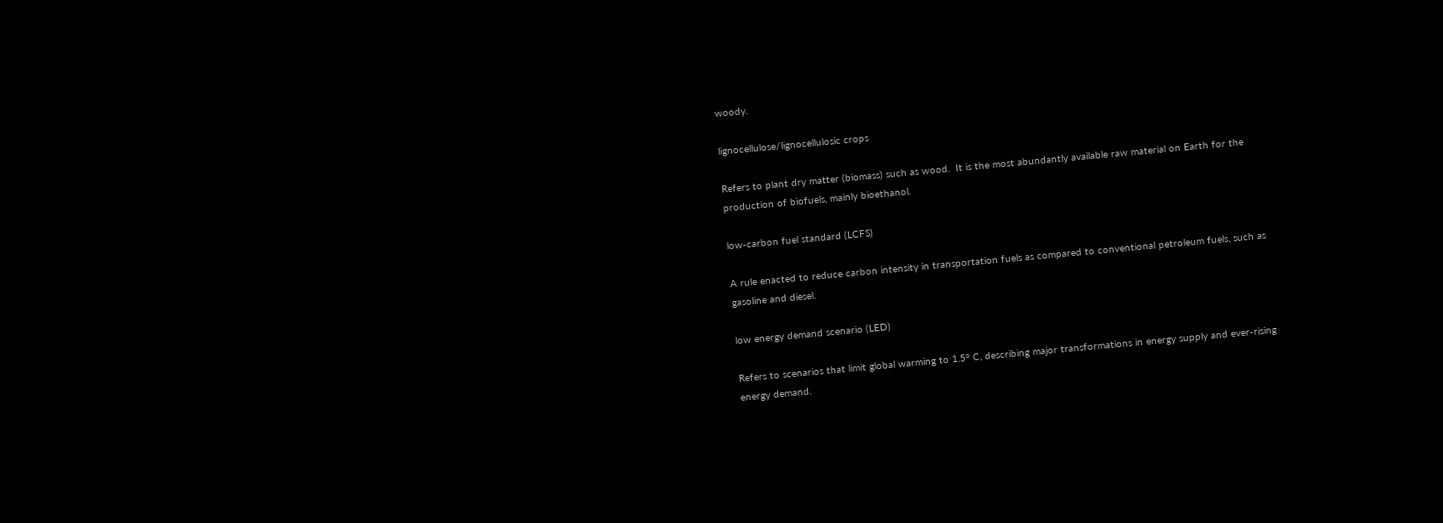woody.

lignocellulose/lignocellulosic crops

Refers to plant dry matter (biomass) such as wood.  It is the most abundantly available raw material on Earth for the production of biofuels, mainly bioethanol.

low-carbon fuel standard (LCFS)

A rule enacted to reduce carbon intensity in transportation fuels as compared to conventional petroleum fuels, such as gasoline and diesel.

low energy demand scenario (LED)

Refers to scenarios that limit global warming to 1.5° C, describing major transformations in energy supply and ever-rising energy demand.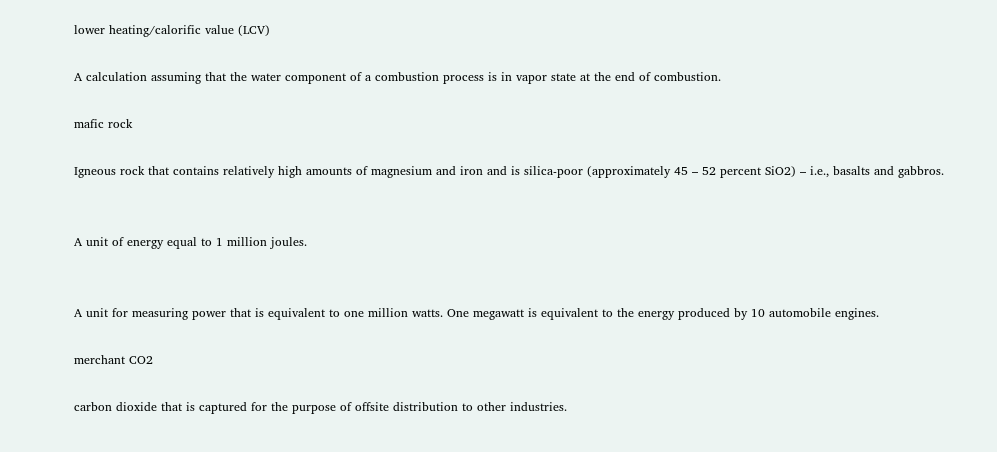lower heating/calorific value (LCV)

A calculation assuming that the water component of a combustion process is in vapor state at the end of combustion.

mafic rock

Igneous rock that contains relatively high amounts of magnesium and iron and is silica-poor (approximately 45 – 52 percent SiO2) – i.e., basalts and gabbros.


A unit of energy equal to 1 million joules.


A unit for measuring power that is equivalent to one million watts. One megawatt is equivalent to the energy produced by 10 automobile engines.

merchant CO2

carbon dioxide that is captured for the purpose of offsite distribution to other industries.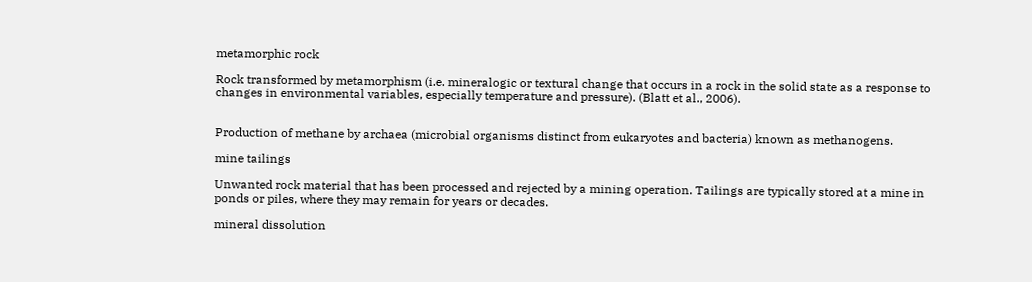metamorphic rock

Rock transformed by metamorphism (i.e. mineralogic or textural change that occurs in a rock in the solid state as a response to changes in environmental variables, especially temperature and pressure). (Blatt et al., 2006).


Production of methane by archaea (microbial organisms distinct from eukaryotes and bacteria) known as methanogens.

mine tailings

Unwanted rock material that has been processed and rejected by a mining operation. Tailings are typically stored at a mine in ponds or piles, where they may remain for years or decades.

mineral dissolution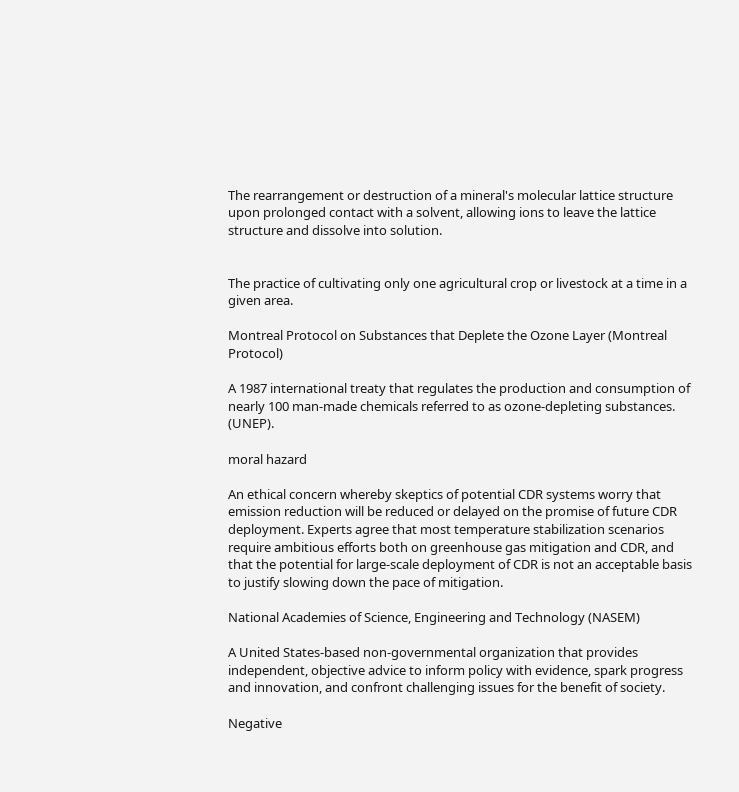The rearrangement or destruction of a mineral's molecular lattice structure upon prolonged contact with a solvent, allowing ions to leave the lattice structure and dissolve into solution.


The practice of cultivating only one agricultural crop or livestock at a time in a given area.

Montreal Protocol on Substances that Deplete the Ozone Layer (Montreal Protocol)

A 1987 international treaty that regulates the production and consumption of nearly 100 man-made chemicals referred to as ozone-depleting substances. (UNEP).

moral hazard

An ethical concern whereby skeptics of potential CDR systems worry that emission reduction will be reduced or delayed on the promise of future CDR deployment. Experts agree that most temperature stabilization scenarios require ambitious efforts both on greenhouse gas mitigation and CDR, and that the potential for large-scale deployment of CDR is not an acceptable basis to justify slowing down the pace of mitigation.

National Academies of Science, Engineering and Technology (NASEM)

A United States-based non-governmental organization that provides independent, objective advice to inform policy with evidence, spark progress and innovation, and confront challenging issues for the benefit of society.

Negative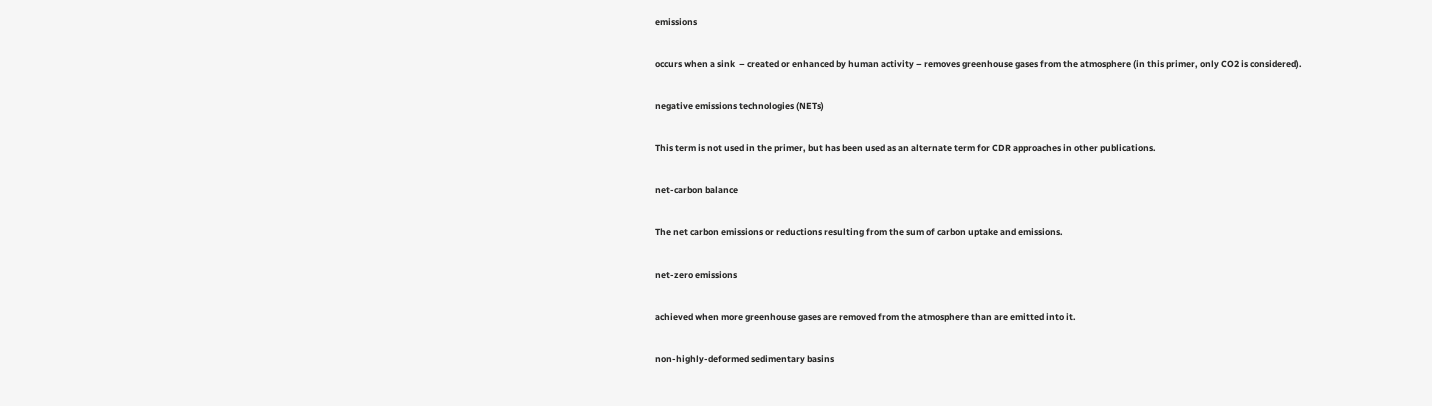emissions

occurs when a sink  – created or enhanced by human activity – removes greenhouse gases from the atmosphere (in this primer, only CO2 is considered).

negative emissions technologies (NETs)

This term is not used in the primer, but has been used as an alternate term for CDR approaches in other publications.

net-carbon balance

The net carbon emissions or reductions resulting from the sum of carbon uptake and emissions.

net-zero emissions

achieved when more greenhouse gases are removed from the atmosphere than are emitted into it.

non-highly-deformed sedimentary basins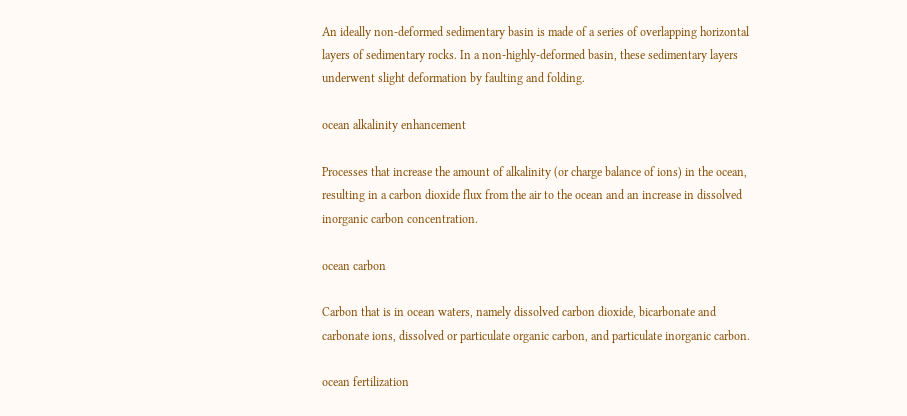An ideally non-deformed sedimentary basin is made of a series of overlapping horizontal layers of sedimentary rocks. In a non-highly-deformed basin, these sedimentary layers underwent slight deformation by faulting and folding.

ocean alkalinity enhancement

Processes that increase the amount of alkalinity (or charge balance of ions) in the ocean, resulting in a carbon dioxide flux from the air to the ocean and an increase in dissolved inorganic carbon concentration.

ocean carbon

Carbon that is in ocean waters, namely dissolved carbon dioxide, bicarbonate and carbonate ions, dissolved or particulate organic carbon, and particulate inorganic carbon.

ocean fertilization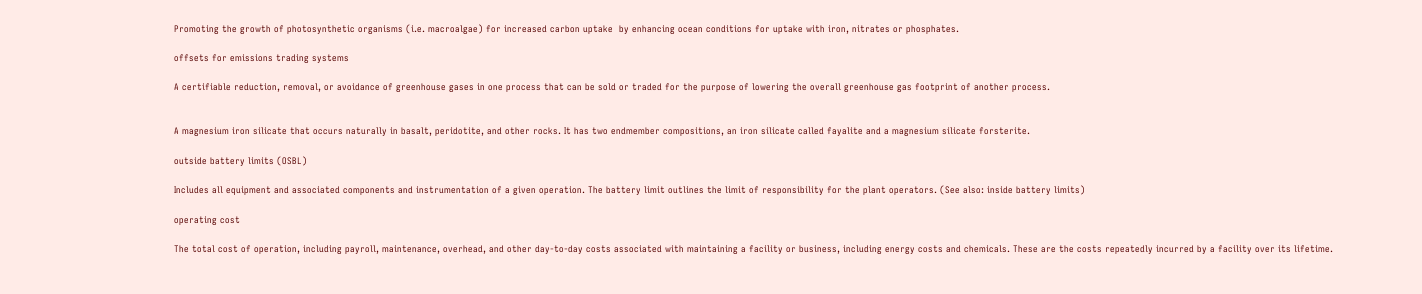Promoting the growth of photosynthetic organisms (i.e. macroalgae) for increased carbon uptake  by enhancing ocean conditions for uptake with iron, nitrates or phosphates.

offsets for emissions trading systems

A certifiable reduction, removal, or avoidance of greenhouse gases in one process that can be sold or traded for the purpose of lowering the overall greenhouse gas footprint of another process.


A magnesium iron silicate that occurs naturally in basalt, peridotite, and other rocks. It has two endmember compositions, an iron silicate called fayalite and a magnesium silicate forsterite.

outside battery limits (OSBL)

Includes all equipment and associated components and instrumentation of a given operation. The battery limit outlines the limit of responsibility for the plant operators. (See also: inside battery limits)

operating cost

The total cost of operation, including payroll, maintenance, overhead, and other day-to-day costs associated with maintaining a facility or business, including energy costs and chemicals. These are the costs repeatedly incurred by a facility over its lifetime.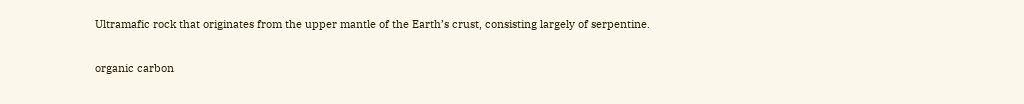Ultramafic rock that originates from the upper mantle of the Earth’s crust, consisting largely of serpentine.

organic carbon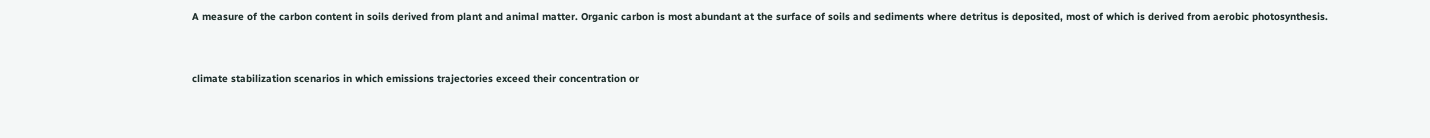A measure of the carbon content in soils derived from plant and animal matter. Organic carbon is most abundant at the surface of soils and sediments where detritus is deposited, most of which is derived from aerobic photosynthesis.


climate stabilization scenarios in which emissions trajectories exceed their concentration or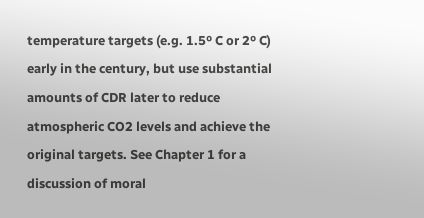temperature targets (e.g. 1.5º C or 2º C) early in the century, but use substantial amounts of CDR later to reduce atmospheric CO2 levels and achieve the original targets. See Chapter 1 for a discussion of moral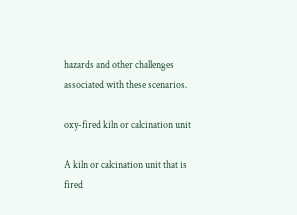hazards and other challenges associated with these scenarios.

oxy-fired kiln or calcination unit

A kiln or calcination unit that is fired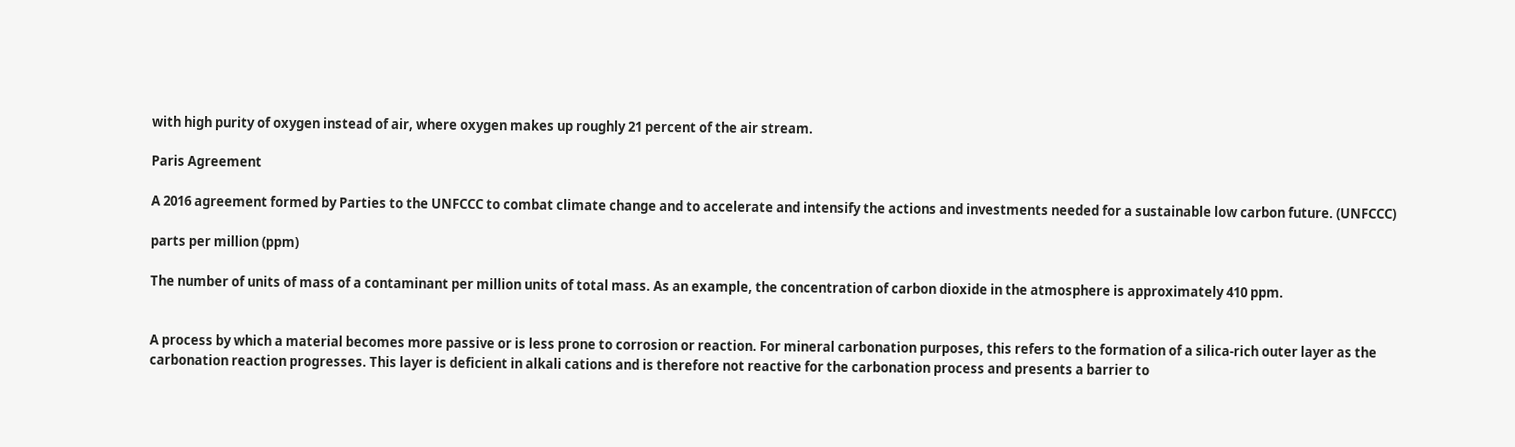with high purity of oxygen instead of air, where oxygen makes up roughly 21 percent of the air stream.

Paris Agreement

A 2016 agreement formed by Parties to the UNFCCC to combat climate change and to accelerate and intensify the actions and investments needed for a sustainable low carbon future. (UNFCCC)

parts per million (ppm)

The number of units of mass of a contaminant per million units of total mass. As an example, the concentration of carbon dioxide in the atmosphere is approximately 410 ppm.


A process by which a material becomes more passive or is less prone to corrosion or reaction. For mineral carbonation purposes, this refers to the formation of a silica-rich outer layer as the carbonation reaction progresses. This layer is deficient in alkali cations and is therefore not reactive for the carbonation process and presents a barrier to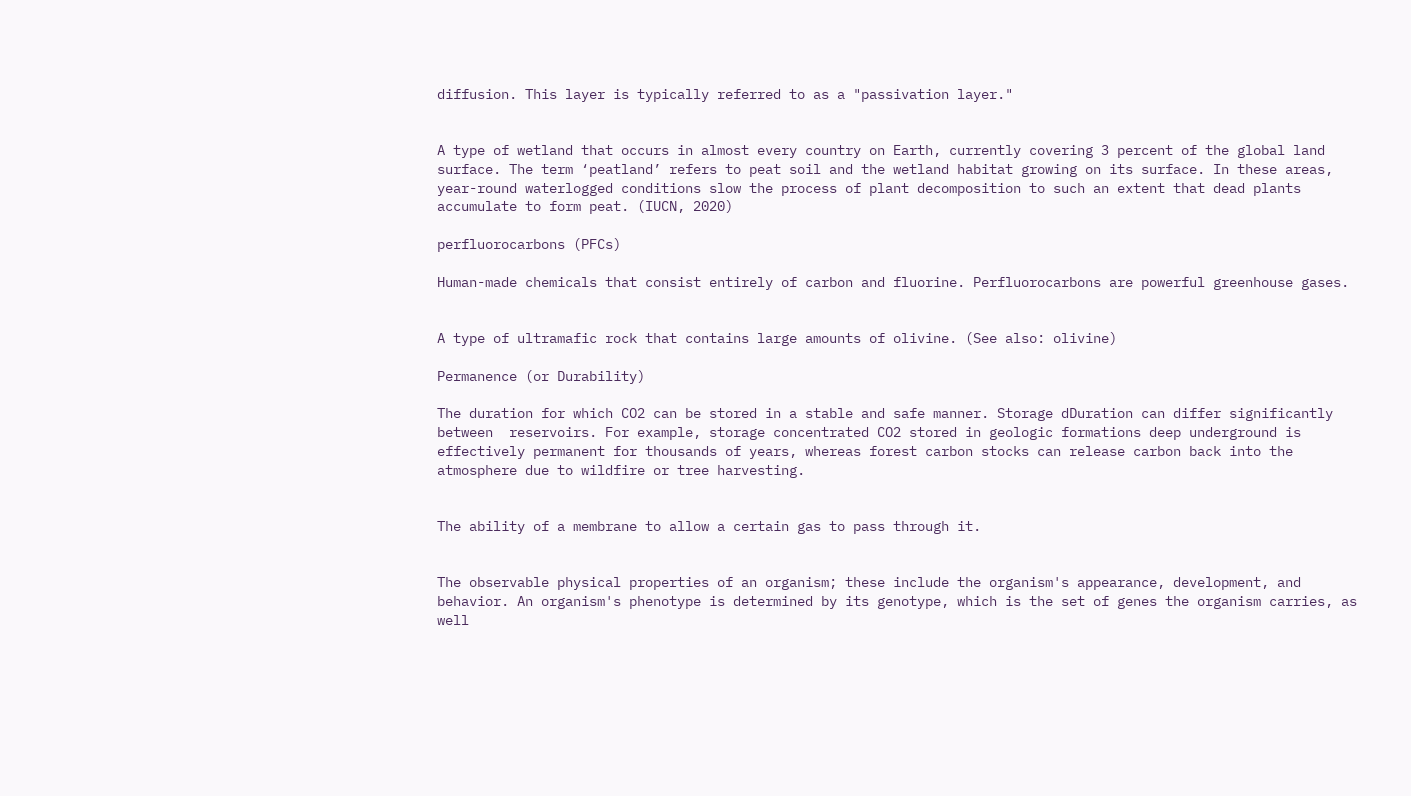diffusion. This layer is typically referred to as a "passivation layer."


A type of wetland that occurs in almost every country on Earth, currently covering 3 percent of the global land surface. The term ‘peatland’ refers to peat soil and the wetland habitat growing on its surface. In these areas, year-round waterlogged conditions slow the process of plant decomposition to such an extent that dead plants accumulate to form peat. (IUCN, 2020)

perfluorocarbons (PFCs)

Human-made chemicals that consist entirely of carbon and fluorine. Perfluorocarbons are powerful greenhouse gases.


A type of ultramafic rock that contains large amounts of olivine. (See also: olivine)

Permanence (or Durability)

The duration for which CO2 can be stored in a stable and safe manner. Storage dDuration can differ significantly between  reservoirs. For example, storage concentrated CO2 stored in geologic formations deep underground is effectively permanent for thousands of years, whereas forest carbon stocks can release carbon back into the atmosphere due to wildfire or tree harvesting.


The ability of a membrane to allow a certain gas to pass through it.


The observable physical properties of an organism; these include the organism's appearance, development, and behavior. An organism's phenotype is determined by its genotype, which is the set of genes the organism carries, as well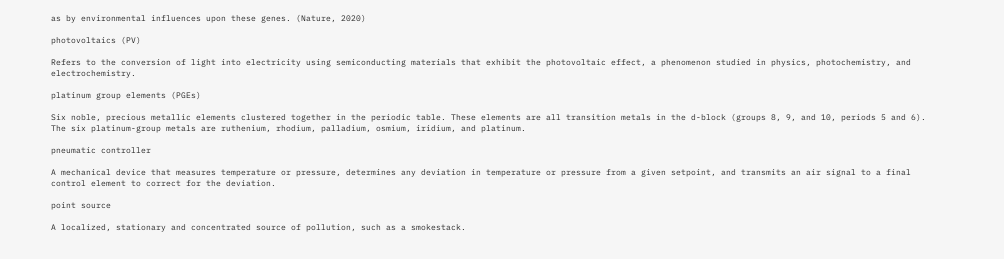as by environmental influences upon these genes. (Nature, 2020)

photovoltaics (PV)

Refers to the conversion of light into electricity using semiconducting materials that exhibit the photovoltaic effect, a phenomenon studied in physics, photochemistry, and electrochemistry.

platinum group elements (PGEs)

Six noble, precious metallic elements clustered together in the periodic table. These elements are all transition metals in the d-block (groups 8, 9, and 10, periods 5 and 6). The six platinum-group metals are ruthenium, rhodium, palladium, osmium, iridium, and platinum.

pneumatic controller

A mechanical device that measures temperature or pressure, determines any deviation in temperature or pressure from a given setpoint, and transmits an air signal to a final control element to correct for the deviation.

point source

A localized, stationary and concentrated source of pollution, such as a smokestack.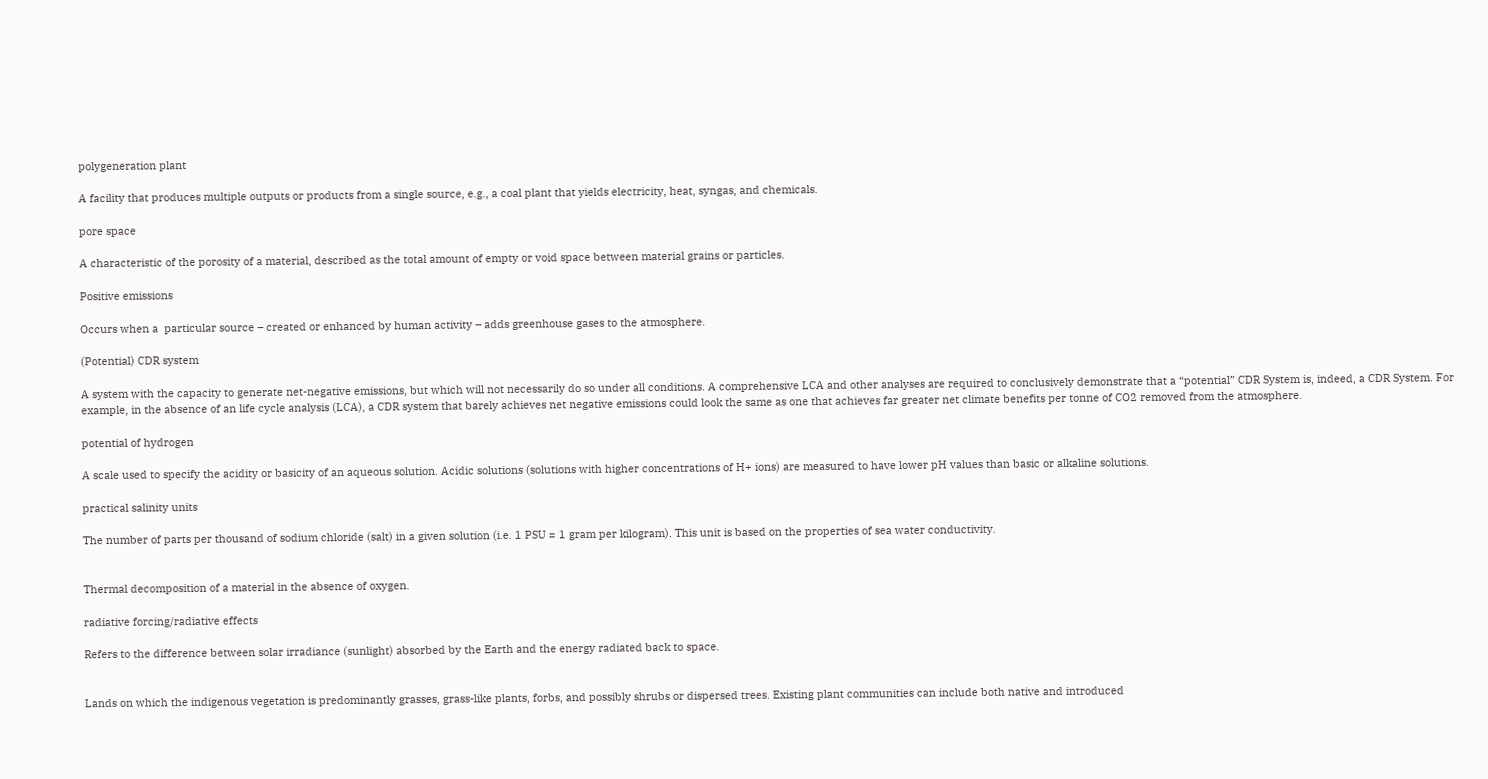polygeneration plant

A facility that produces multiple outputs or products from a single source, e.g., a coal plant that yields electricity, heat, syngas, and chemicals.

pore space

A characteristic of the porosity of a material, described as the total amount of empty or void space between material grains or particles.

Positive emissions

Occurs when a  particular source – created or enhanced by human activity – adds greenhouse gases to the atmosphere.

(Potential) CDR system

A system with the capacity to generate net-negative emissions, but which will not necessarily do so under all conditions. A comprehensive LCA and other analyses are required to conclusively demonstrate that a “potential” CDR System is, indeed, a CDR System. For example, in the absence of an life cycle analysis (LCA), a CDR system that barely achieves net negative emissions could look the same as one that achieves far greater net climate benefits per tonne of CO2 removed from the atmosphere.

potential of hydrogen

A scale used to specify the acidity or basicity of an aqueous solution. Acidic solutions (solutions with higher concentrations of H+ ions) are measured to have lower pH values than basic or alkaline solutions.

practical salinity units

The number of parts per thousand of sodium chloride (salt) in a given solution (i.e. 1 PSU = 1 gram per kilogram). This unit is based on the properties of sea water conductivity.


Thermal decomposition of a material in the absence of oxygen.

radiative forcing/radiative effects

Refers to the difference between solar irradiance (sunlight) absorbed by the Earth and the energy radiated back to space.


Lands on which the indigenous vegetation is predominantly grasses, grass-like plants, forbs, and possibly shrubs or dispersed trees. Existing plant communities can include both native and introduced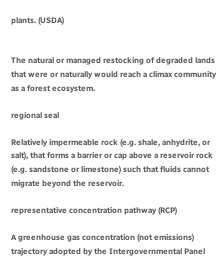plants. (USDA)


The natural or managed restocking of degraded lands that were or naturally would reach a climax community as a forest ecosystem.

regional seal

Relatively impermeable rock (e.g. shale, anhydrite, or salt), that forms a barrier or cap above a reservoir rock (e.g. sandstone or limestone) such that fluids cannot migrate beyond the reservoir.

representative concentration pathway (RCP)

A greenhouse gas concentration (not emissions) trajectory adopted by the Intergovernmental Panel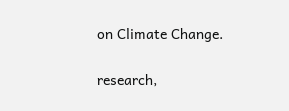on Climate Change.

research,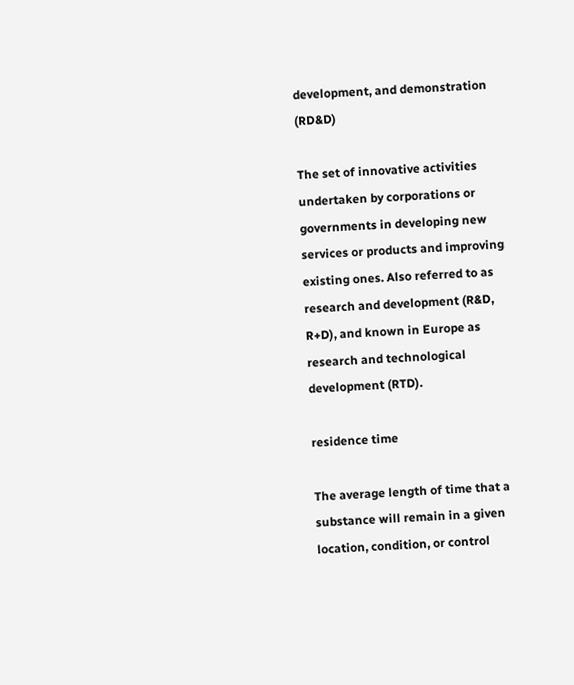development, and demonstration (RD&D)

The set of innovative activities undertaken by corporations or governments in developing new services or products and improving existing ones. Also referred to as research and development (R&D, R+D), and known in Europe as research and technological development (RTD).

residence time

The average length of time that a substance will remain in a given location, condition, or control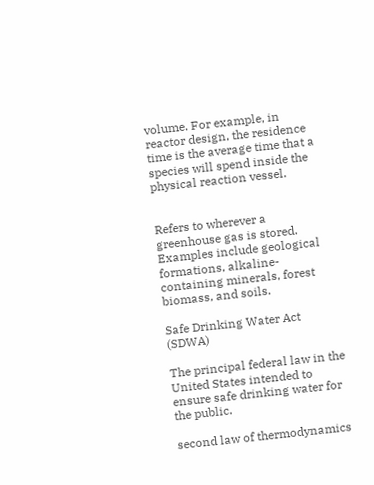volume. For example, in reactor design, the residence time is the average time that a species will spend inside the physical reaction vessel.


Refers to wherever a greenhouse gas is stored. Examples include geological formations, alkaline-containing minerals, forest biomass, and soils.

Safe Drinking Water Act (SDWA)

The principal federal law in the United States intended to ensure safe drinking water for the public.

second law of thermodynamics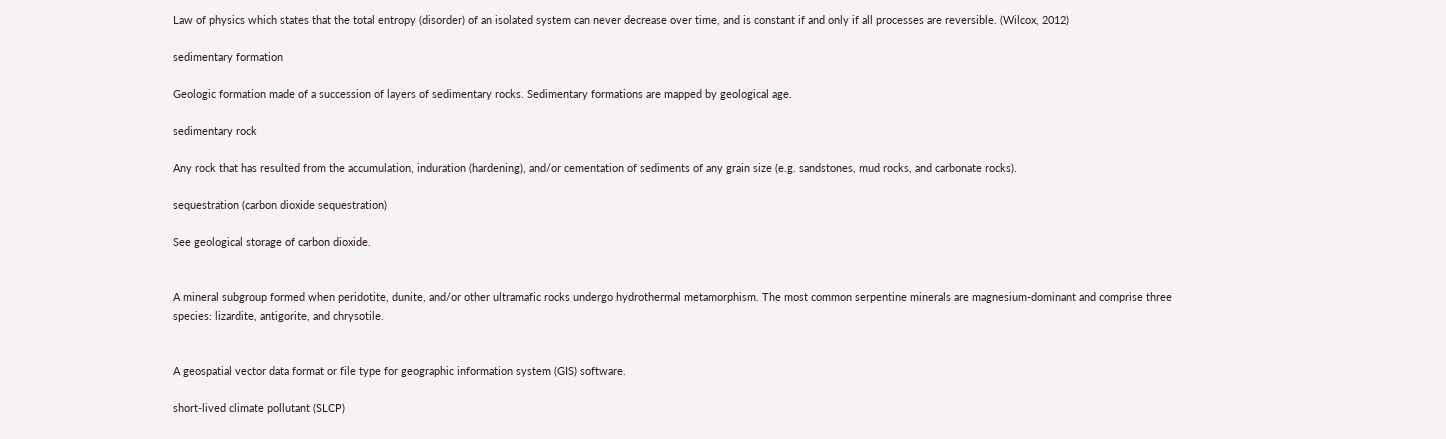Law of physics which states that the total entropy (disorder) of an isolated system can never decrease over time, and is constant if and only if all processes are reversible. (Wilcox, 2012)

sedimentary formation

Geologic formation made of a succession of layers of sedimentary rocks. Sedimentary formations are mapped by geological age.

sedimentary rock

Any rock that has resulted from the accumulation, induration (hardening), and/or cementation of sediments of any grain size (e.g. sandstones, mud rocks, and carbonate rocks).

sequestration (carbon dioxide sequestration)

See geological storage of carbon dioxide.


A mineral subgroup formed when peridotite, dunite, and/or other ultramafic rocks undergo hydrothermal metamorphism. The most common serpentine minerals are magnesium-dominant and comprise three species: lizardite, antigorite, and chrysotile.


A geospatial vector data format or file type for geographic information system (GIS) software.

short-lived climate pollutant (SLCP)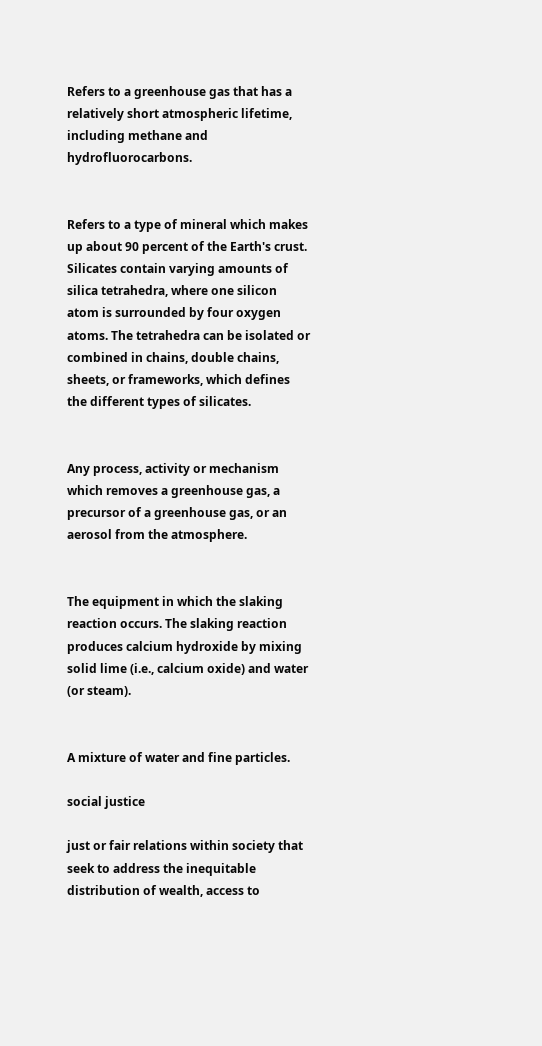Refers to a greenhouse gas that has a relatively short atmospheric lifetime, including methane and hydrofluorocarbons.


Refers to a type of mineral which makes up about 90 percent of the Earth's crust. Silicates contain varying amounts of silica tetrahedra, where one silicon atom is surrounded by four oxygen atoms. The tetrahedra can be isolated or combined in chains, double chains, sheets, or frameworks, which defines the different types of silicates.


Any process, activity or mechanism which removes a greenhouse gas, a precursor of a greenhouse gas, or an aerosol from the atmosphere.


The equipment in which the slaking reaction occurs. The slaking reaction produces calcium hydroxide by mixing solid lime (i.e., calcium oxide) and water (or steam).


A mixture of water and fine particles.

social justice

just or fair relations within society that seek to address the inequitable distribution of wealth, access to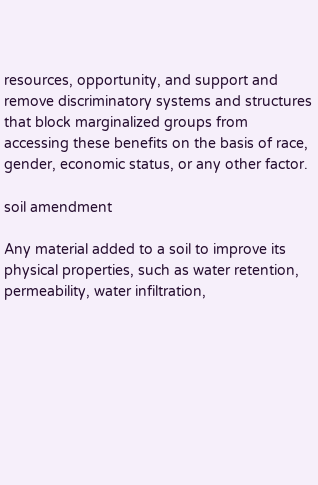resources, opportunity, and support and remove discriminatory systems and structures that block marginalized groups from accessing these benefits on the basis of race, gender, economic status, or any other factor.

soil amendment

Any material added to a soil to improve its physical properties, such as water retention, permeability, water infiltration,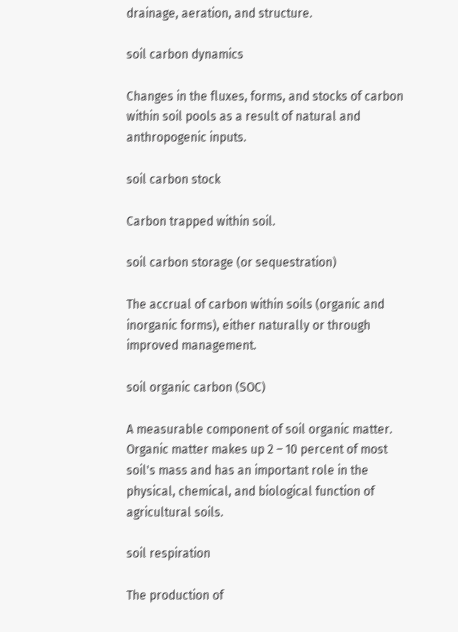drainage, aeration, and structure.

soil carbon dynamics

Changes in the fluxes, forms, and stocks of carbon within soil pools as a result of natural and anthropogenic inputs.

soil carbon stock

Carbon trapped within soil.

soil carbon storage (or sequestration)

The accrual of carbon within soils (organic and inorganic forms), either naturally or through improved management.

soil organic carbon (SOC)

A measurable component of soil organic matter. Organic matter makes up 2 – 10 percent of most soil's mass and has an important role in the physical, chemical, and biological function of agricultural soils.

soil respiration

The production of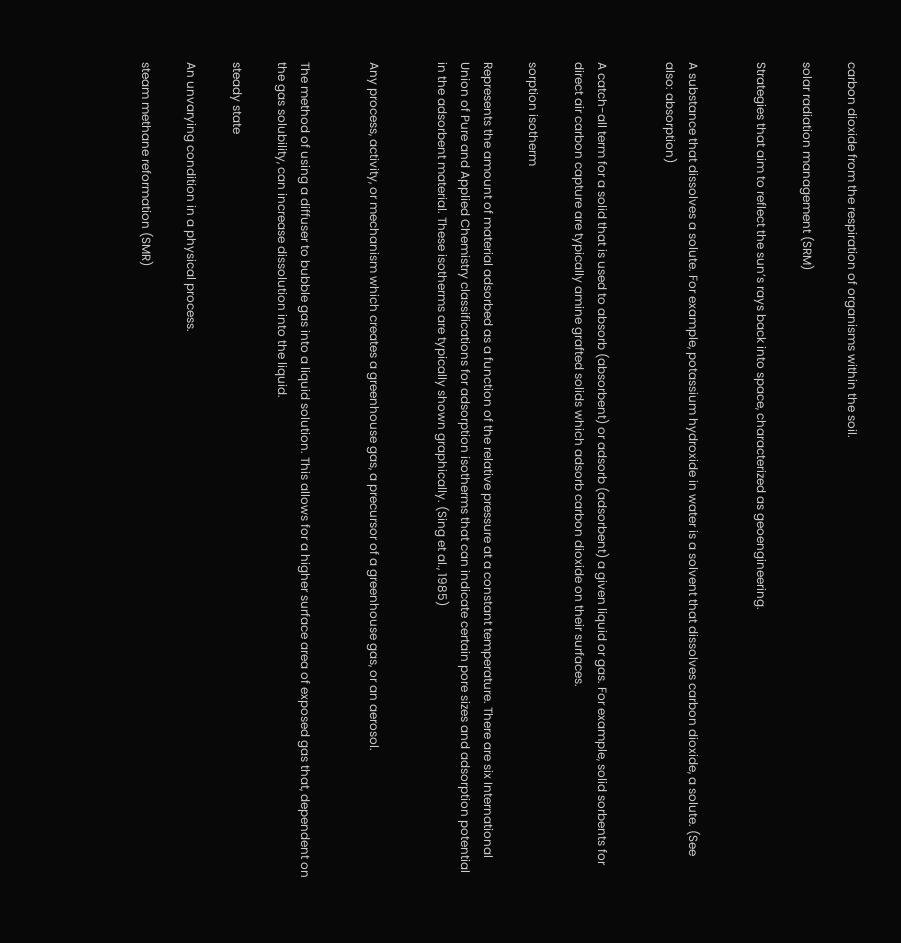carbon dioxide from the respiration of organisms within the soil.

solar radiation management (SRM)

Strategies that aim to reflect the sun’s rays back into space, characterized as geoengineering.


A substance that dissolves a solute. For example, potassium hydroxide in water is a solvent that dissolves carbon dioxide, a solute. (See also: absorption)


A catch-all term for a solid that is used to absorb (absorbent) or adsorb (adsorbent) a given liquid or gas. For example, solid sorbents for direct air carbon capture are typically amine grafted solids which adsorb carbon dioxide on their surfaces.

sorption isotherm

Represents the amount of material adsorbed as a function of the relative pressure at a constant temperature. There are six International Union of Pure and Applied Chemistry classifications for adsorption isotherms that can indicate certain pore sizes and adsorption potential in the adsorbent material. These isotherms are typically shown graphically. (Sing et al., 1985)


Any process, activity, or mechanism which creates a greenhouse gas, a precursor of a greenhouse gas, or an aerosol.


The method of using a diffuser to bubble gas into a liquid solution. This allows for a higher surface area of exposed gas that, dependent on the gas solubility, can increase dissolution into the liquid.

steady state

An unvarying condition in a physical process.

steam methane reformation (SMR)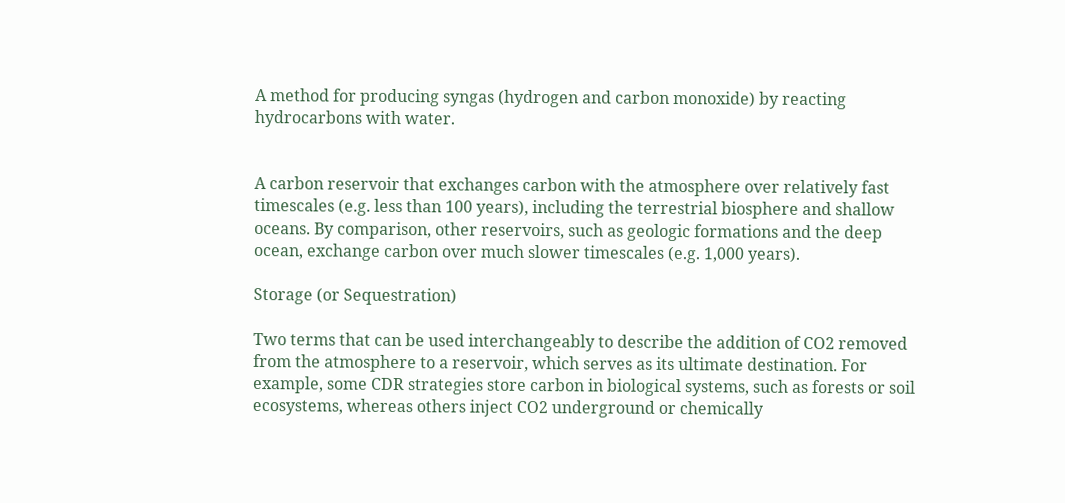A method for producing syngas (hydrogen and carbon monoxide) by reacting hydrocarbons with water.


A carbon reservoir that exchanges carbon with the atmosphere over relatively fast timescales (e.g. less than 100 years), including the terrestrial biosphere and shallow oceans. By comparison, other reservoirs, such as geologic formations and the deep ocean, exchange carbon over much slower timescales (e.g. 1,000 years).

Storage (or Sequestration)

Two terms that can be used interchangeably to describe the addition of CO2 removed from the atmosphere to a reservoir, which serves as its ultimate destination. For example, some CDR strategies store carbon in biological systems, such as forests or soil ecosystems, whereas others inject CO2 underground or chemically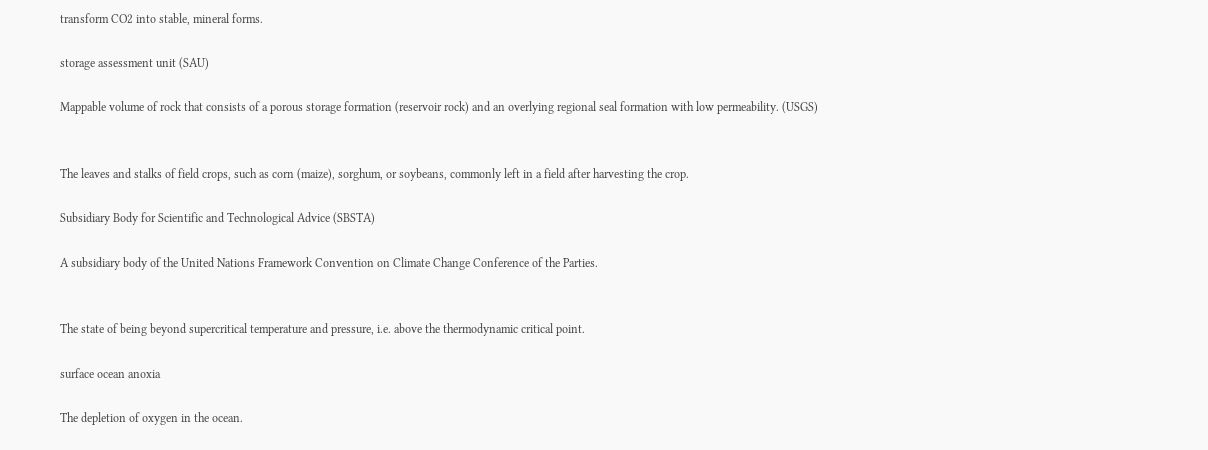transform CO2 into stable, mineral forms.

storage assessment unit (SAU)

Mappable volume of rock that consists of a porous storage formation (reservoir rock) and an overlying regional seal formation with low permeability. (USGS)


The leaves and stalks of field crops, such as corn (maize), sorghum, or soybeans, commonly left in a field after harvesting the crop.

Subsidiary Body for Scientific and Technological Advice (SBSTA)

A subsidiary body of the United Nations Framework Convention on Climate Change Conference of the Parties.


The state of being beyond supercritical temperature and pressure, i.e. above the thermodynamic critical point.

surface ocean anoxia

The depletion of oxygen in the ocean.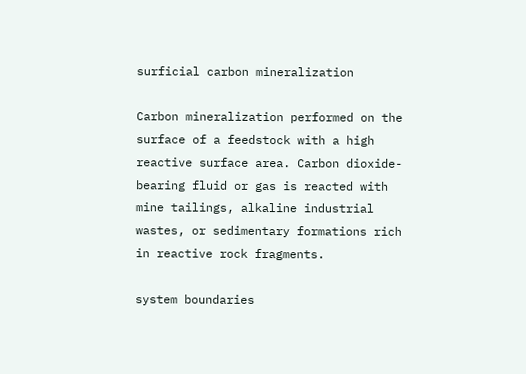surficial carbon mineralization

Carbon mineralization performed on the surface of a feedstock with a high reactive surface area. Carbon dioxide-bearing fluid or gas is reacted with mine tailings, alkaline industrial wastes, or sedimentary formations rich in reactive rock fragments.

system boundaries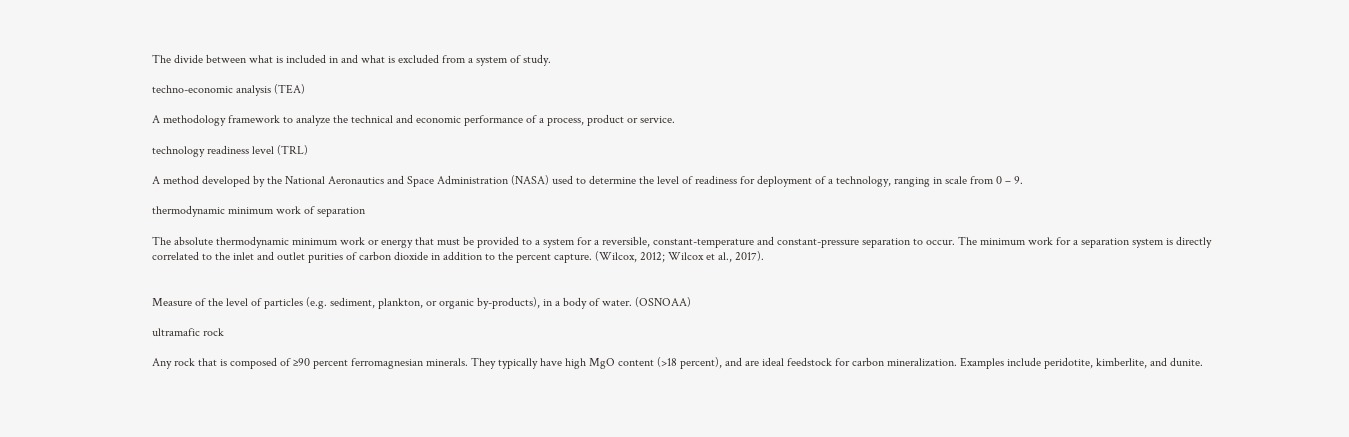The divide between what is included in and what is excluded from a system of study.

techno-economic analysis (TEA)

A methodology framework to analyze the technical and economic performance of a process, product or service.

technology readiness level (TRL)

A method developed by the National Aeronautics and Space Administration (NASA) used to determine the level of readiness for deployment of a technology, ranging in scale from 0 – 9.

thermodynamic minimum work of separation

The absolute thermodynamic minimum work or energy that must be provided to a system for a reversible, constant-temperature and constant-pressure separation to occur. The minimum work for a separation system is directly correlated to the inlet and outlet purities of carbon dioxide in addition to the percent capture. (Wilcox, 2012; Wilcox et al., 2017).


Measure of the level of particles (e.g. sediment, plankton, or organic by-products), in a body of water. (OSNOAA)

ultramafic rock

Any rock that is composed of ≥90 percent ferromagnesian minerals. They typically have high MgO content (>18 percent), and are ideal feedstock for carbon mineralization. Examples include peridotite, kimberlite, and dunite.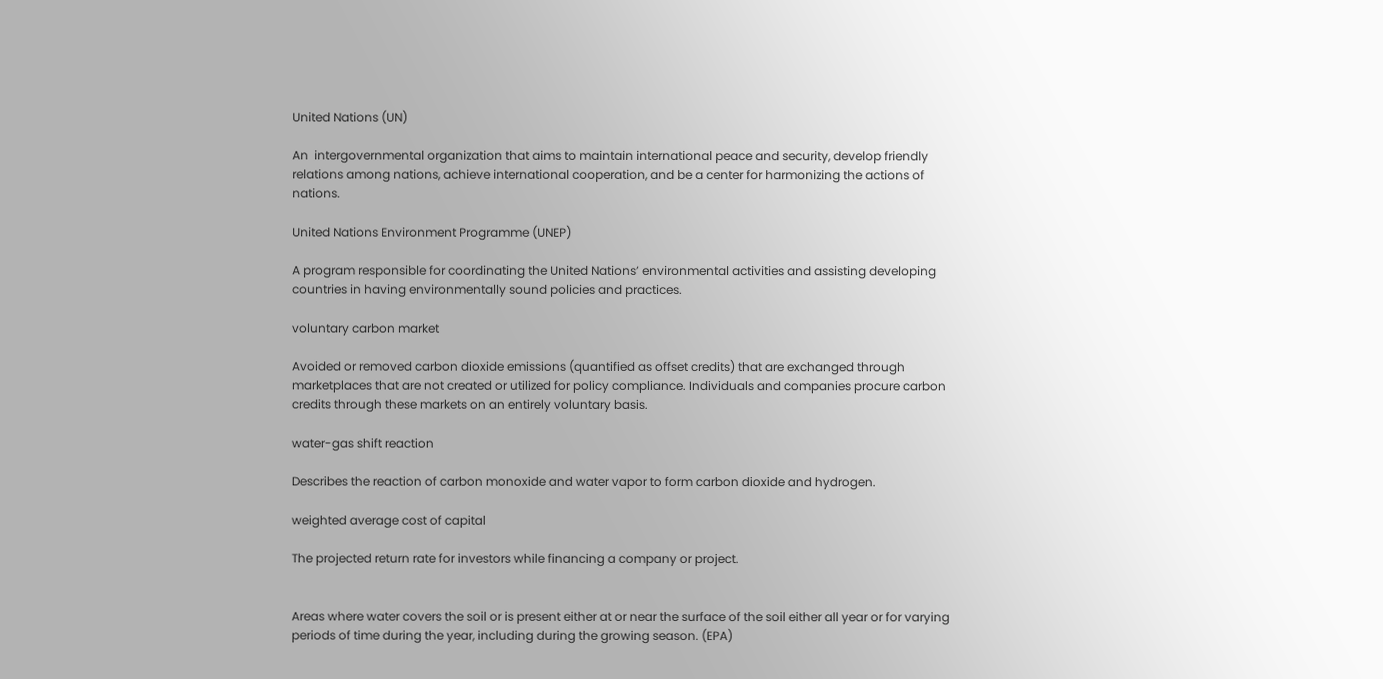United Nations (UN)

An  intergovernmental organization that aims to maintain international peace and security, develop friendly relations among nations, achieve international cooperation, and be a center for harmonizing the actions of nations.

United Nations Environment Programme (UNEP)

A program responsible for coordinating the United Nations’ environmental activities and assisting developing countries in having environmentally sound policies and practices.

voluntary carbon market

Avoided or removed carbon dioxide emissions (quantified as offset credits) that are exchanged through marketplaces that are not created or utilized for policy compliance. Individuals and companies procure carbon credits through these markets on an entirely voluntary basis.

water-gas shift reaction

Describes the reaction of carbon monoxide and water vapor to form carbon dioxide and hydrogen.

weighted average cost of capital

The projected return rate for investors while financing a company or project.


Areas where water covers the soil or is present either at or near the surface of the soil either all year or for varying periods of time during the year, including during the growing season. (EPA)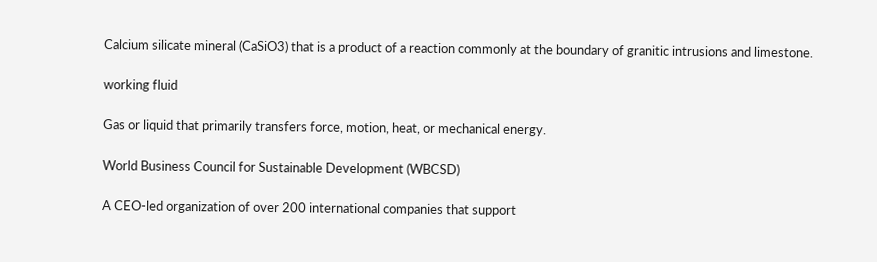Calcium silicate mineral (CaSiO3) that is a product of a reaction commonly at the boundary of granitic intrusions and limestone.

working fluid

Gas or liquid that primarily transfers force, motion, heat, or mechanical energy.

World Business Council for Sustainable Development (WBCSD)

A CEO-led organization of over 200 international companies that support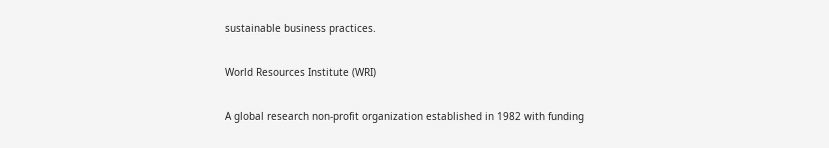sustainable business practices.

World Resources Institute (WRI)

A global research non-profit organization established in 1982 with funding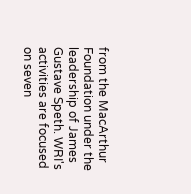from the MacArthur Foundation under the leadership of James Gustave Speth. WRI's activities are focused on seven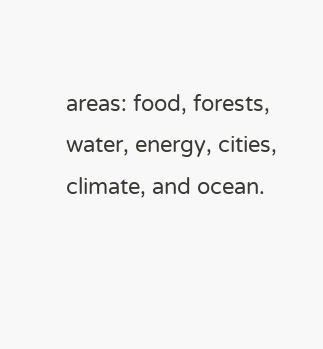areas: food, forests, water, energy, cities, climate, and ocean.